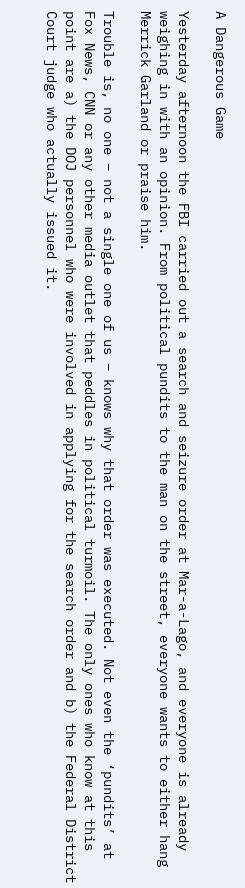A Dangerous Game

Yesterday afternoon the FBI carried out a search and seizure order at Mar-a-Lago, and everyone is already weighing in with an opinion. From political pundits to the man on the street, everyone wants to either hang Merrick Garland or praise him.

Trouble is, no one – not a single one of us – knows why that order was executed. Not even the ‘pundits’ at Fox News, CNN or any other media outlet that peddles in political turmoil. The only ones who know at this point are a) the DOJ personnel who were involved in applying for the search order and b) the Federal District Court judge who actually issued it.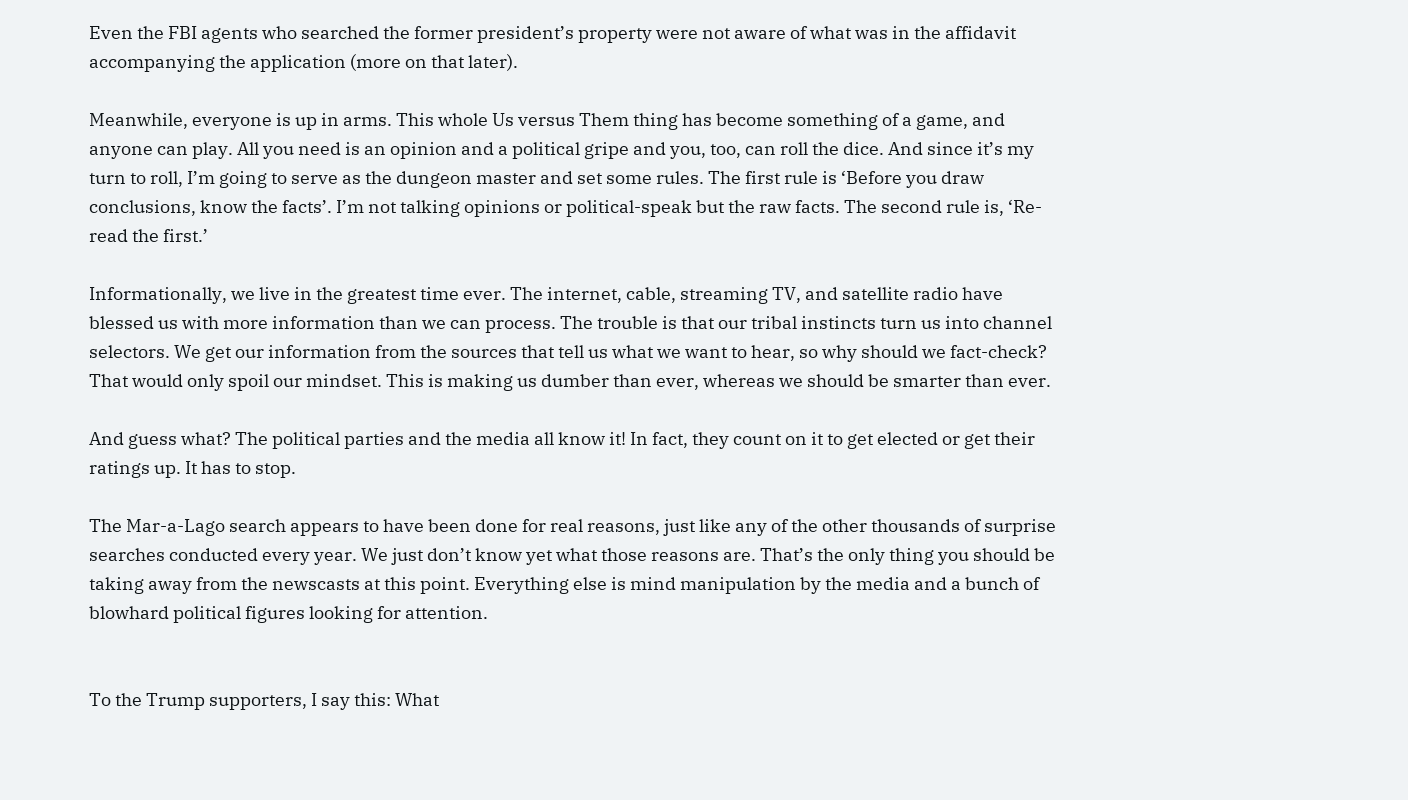Even the FBI agents who searched the former president’s property were not aware of what was in the affidavit accompanying the application (more on that later).

Meanwhile, everyone is up in arms. This whole Us versus Them thing has become something of a game, and anyone can play. All you need is an opinion and a political gripe and you, too, can roll the dice. And since it’s my turn to roll, I’m going to serve as the dungeon master and set some rules. The first rule is ‘Before you draw conclusions, know the facts’. I’m not talking opinions or political-speak but the raw facts. The second rule is, ‘Re-read the first.’

Informationally, we live in the greatest time ever. The internet, cable, streaming TV, and satellite radio have blessed us with more information than we can process. The trouble is that our tribal instincts turn us into channel selectors. We get our information from the sources that tell us what we want to hear, so why should we fact-check? That would only spoil our mindset. This is making us dumber than ever, whereas we should be smarter than ever.

And guess what? The political parties and the media all know it! In fact, they count on it to get elected or get their ratings up. It has to stop.

The Mar-a-Lago search appears to have been done for real reasons, just like any of the other thousands of surprise searches conducted every year. We just don’t know yet what those reasons are. That’s the only thing you should be taking away from the newscasts at this point. Everything else is mind manipulation by the media and a bunch of blowhard political figures looking for attention.


To the Trump supporters, I say this: What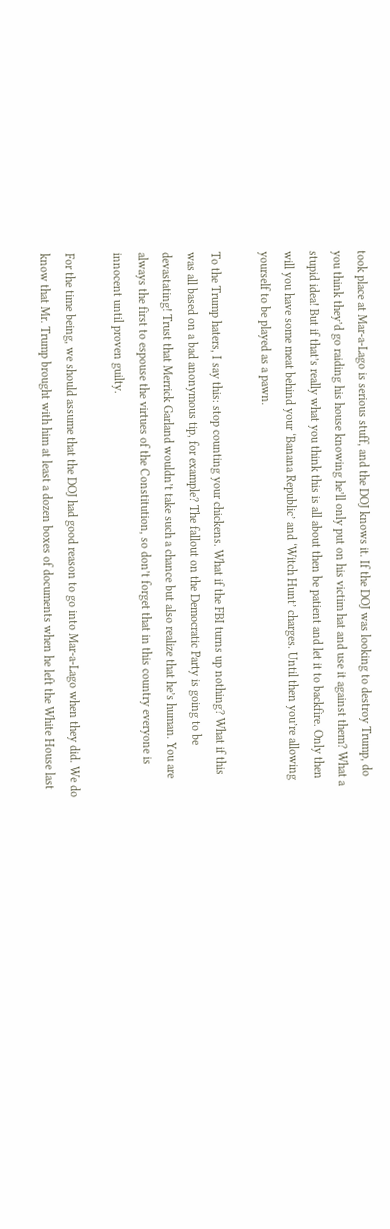took place at Mar-a-Lago is serious stuff, and the DOJ knows it. If the DOJ was looking to destroy Trump, do you think they’d go raiding his house knowing he’ll only put on his victim hat and use it against them? What a stupid idea! But if that’s really what you think this is all about then be patient and let it to backfire. Only then will you have some meat behind your ‘Banana Republic’ and ‘Witch Hunt’ charges. Until then you’re allowing yourself to be played as a pawn.

To the Trump haters, I say this: stop counting your chickens. What if the FBI turns up nothing? What if this was all based on a bad anonymous tip, for example? The fallout on the Democratic Party is going to be devastating! Trust that Merrick Garland wouldn’t take such a chance but also realize that he’s human. You are always the first to espouse the virtues of the Constitution, so don’t forget that in this country everyone is innocent until proven guilty.

For the time being, we should assume that the DOJ had good reason to go into Mar-a-Lago when they did. We do know that Mr. Trump brought with him at least a dozen boxes of documents when he left the White House last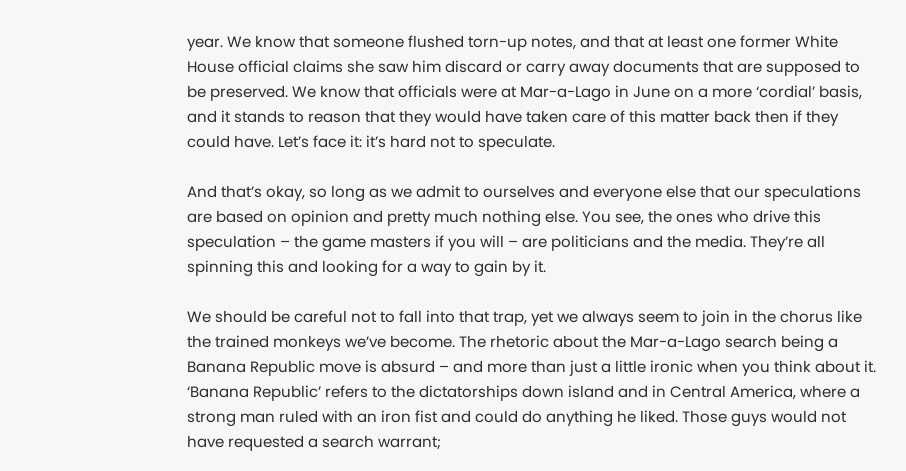year. We know that someone flushed torn-up notes, and that at least one former White House official claims she saw him discard or carry away documents that are supposed to be preserved. We know that officials were at Mar-a-Lago in June on a more ‘cordial’ basis, and it stands to reason that they would have taken care of this matter back then if they could have. Let’s face it: it’s hard not to speculate.

And that’s okay, so long as we admit to ourselves and everyone else that our speculations are based on opinion and pretty much nothing else. You see, the ones who drive this speculation – the game masters if you will – are politicians and the media. They’re all spinning this and looking for a way to gain by it.

We should be careful not to fall into that trap, yet we always seem to join in the chorus like the trained monkeys we’ve become. The rhetoric about the Mar-a-Lago search being a Banana Republic move is absurd – and more than just a little ironic when you think about it. ‘Banana Republic’ refers to the dictatorships down island and in Central America, where a strong man ruled with an iron fist and could do anything he liked. Those guys would not have requested a search warrant;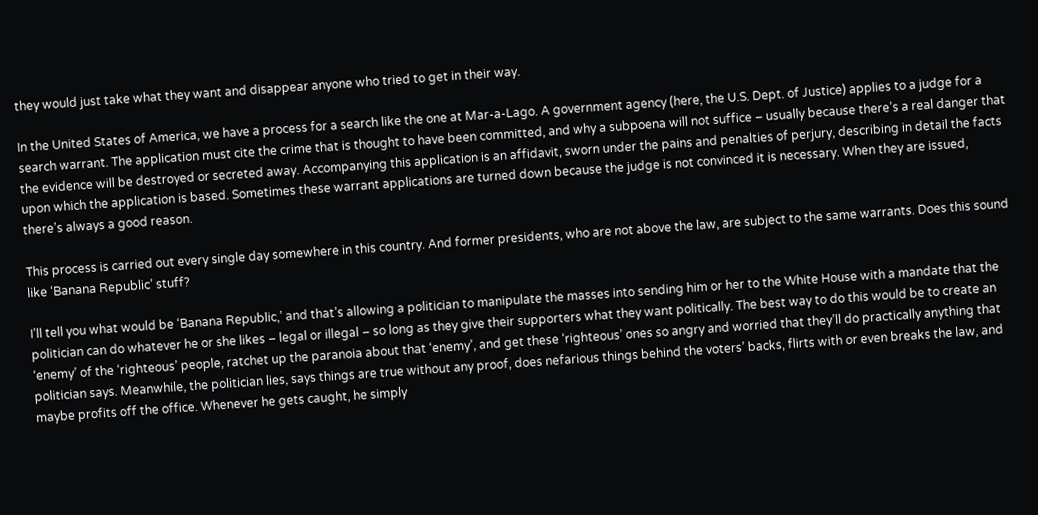they would just take what they want and disappear anyone who tried to get in their way.

In the United States of America, we have a process for a search like the one at Mar-a-Lago. A government agency (here, the U.S. Dept. of Justice) applies to a judge for a search warrant. The application must cite the crime that is thought to have been committed, and why a subpoena will not suffice – usually because there’s a real danger that the evidence will be destroyed or secreted away. Accompanying this application is an affidavit, sworn under the pains and penalties of perjury, describing in detail the facts upon which the application is based. Sometimes these warrant applications are turned down because the judge is not convinced it is necessary. When they are issued, there’s always a good reason.

This process is carried out every single day somewhere in this country. And former presidents, who are not above the law, are subject to the same warrants. Does this sound like ‘Banana Republic’ stuff?

I’ll tell you what would be ‘Banana Republic,’ and that’s allowing a politician to manipulate the masses into sending him or her to the White House with a mandate that the politician can do whatever he or she likes – legal or illegal – so long as they give their supporters what they want politically. The best way to do this would be to create an ‘enemy’ of the ‘righteous’ people, ratchet up the paranoia about that ‘enemy’, and get these ‘righteous’ ones so angry and worried that they’ll do practically anything that politician says. Meanwhile, the politician lies, says things are true without any proof, does nefarious things behind the voters’ backs, flirts with or even breaks the law, and maybe profits off the office. Whenever he gets caught, he simply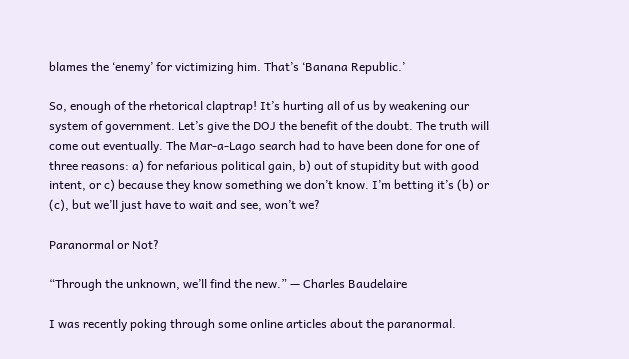blames the ‘enemy’ for victimizing him. That’s ‘Banana Republic.’

So, enough of the rhetorical claptrap! It’s hurting all of us by weakening our system of government. Let’s give the DOJ the benefit of the doubt. The truth will come out eventually. The Mar-a-Lago search had to have been done for one of three reasons: a) for nefarious political gain, b) out of stupidity but with good intent, or c) because they know something we don’t know. I’m betting it’s (b) or (c), but we’ll just have to wait and see, won’t we?

Paranormal or Not?

“Through the unknown, we’ll find the new.” — Charles Baudelaire

I was recently poking through some online articles about the paranormal.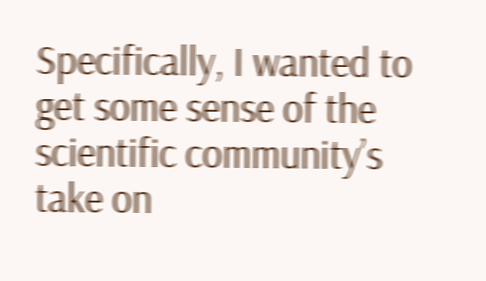Specifically, I wanted to get some sense of the scientific community’s take on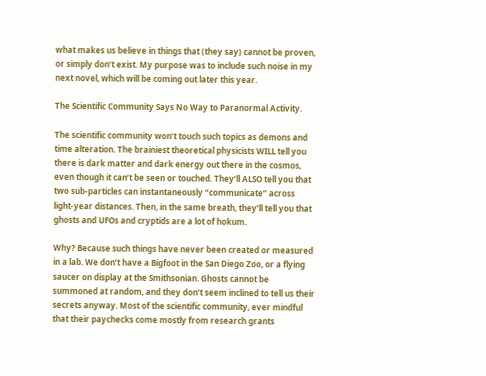what makes us believe in things that (they say) cannot be proven, or simply don’t exist. My purpose was to include such noise in my next novel, which will be coming out later this year.

The Scientific Community Says No Way to Paranormal Activity.

The scientific community won’t touch such topics as demons and time alteration. The brainiest theoretical physicists WILL tell you there is dark matter and dark energy out there in the cosmos, even though it can’t be seen or touched. They’ll ALSO tell you that two sub-particles can instantaneously “communicate” across light-year distances. Then, in the same breath, they’ll tell you that ghosts and UFOs and cryptids are a lot of hokum.

Why? Because such things have never been created or measured in a lab. We don’t have a Bigfoot in the San Diego Zoo, or a flying saucer on display at the Smithsonian. Ghosts cannot be summoned at random, and they don’t seem inclined to tell us their secrets anyway. Most of the scientific community, ever mindful that their paychecks come mostly from research grants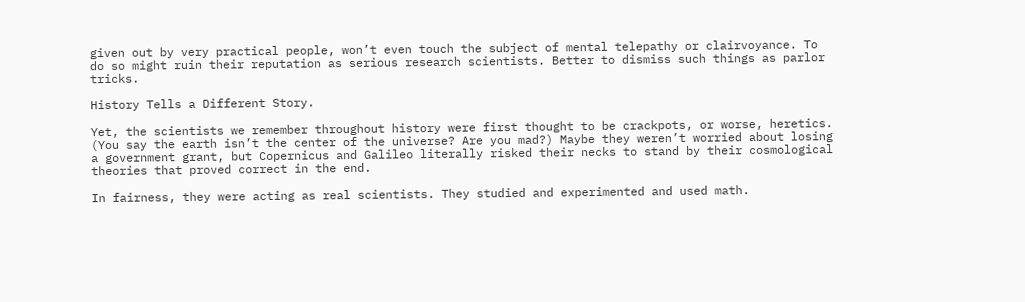given out by very practical people, won’t even touch the subject of mental telepathy or clairvoyance. To do so might ruin their reputation as serious research scientists. Better to dismiss such things as parlor tricks.

History Tells a Different Story.

Yet, the scientists we remember throughout history were first thought to be crackpots, or worse, heretics. (You say the earth isn’t the center of the universe? Are you mad?) Maybe they weren’t worried about losing a government grant, but Copernicus and Galileo literally risked their necks to stand by their cosmological theories that proved correct in the end.

In fairness, they were acting as real scientists. They studied and experimented and used math.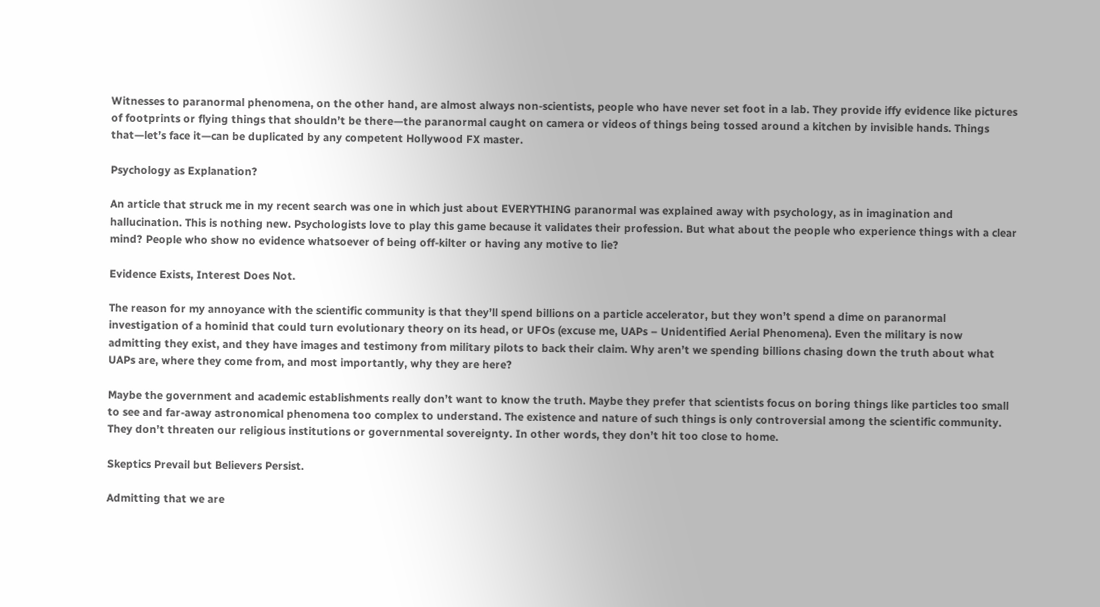Witnesses to paranormal phenomena, on the other hand, are almost always non-scientists, people who have never set foot in a lab. They provide iffy evidence like pictures of footprints or flying things that shouldn’t be there—the paranormal caught on camera or videos of things being tossed around a kitchen by invisible hands. Things that—let’s face it—can be duplicated by any competent Hollywood FX master.

Psychology as Explanation?

An article that struck me in my recent search was one in which just about EVERYTHING paranormal was explained away with psychology, as in imagination and hallucination. This is nothing new. Psychologists love to play this game because it validates their profession. But what about the people who experience things with a clear mind? People who show no evidence whatsoever of being off-kilter or having any motive to lie?

Evidence Exists, Interest Does Not.

The reason for my annoyance with the scientific community is that they’ll spend billions on a particle accelerator, but they won’t spend a dime on paranormal investigation of a hominid that could turn evolutionary theory on its head, or UFOs (excuse me, UAPs – Unidentified Aerial Phenomena). Even the military is now admitting they exist, and they have images and testimony from military pilots to back their claim. Why aren’t we spending billions chasing down the truth about what UAPs are, where they come from, and most importantly, why they are here?

Maybe the government and academic establishments really don’t want to know the truth. Maybe they prefer that scientists focus on boring things like particles too small to see and far-away astronomical phenomena too complex to understand. The existence and nature of such things is only controversial among the scientific community. They don’t threaten our religious institutions or governmental sovereignty. In other words, they don’t hit too close to home.

Skeptics Prevail but Believers Persist.

Admitting that we are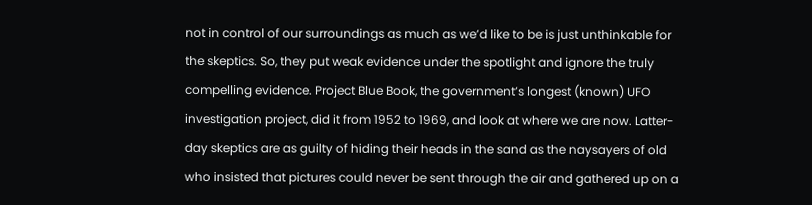not in control of our surroundings as much as we’d like to be is just unthinkable for the skeptics. So, they put weak evidence under the spotlight and ignore the truly compelling evidence. Project Blue Book, the government’s longest (known) UFO investigation project, did it from 1952 to 1969, and look at where we are now. Latter-day skeptics are as guilty of hiding their heads in the sand as the naysayers of old who insisted that pictures could never be sent through the air and gathered up on a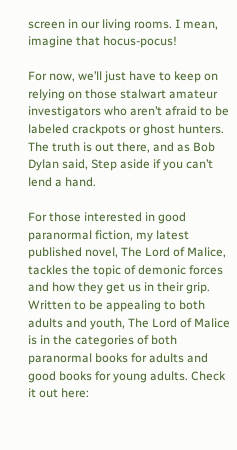screen in our living rooms. I mean, imagine that hocus-pocus!

For now, we’ll just have to keep on relying on those stalwart amateur investigators who aren’t afraid to be labeled crackpots or ghost hunters. The truth is out there, and as Bob Dylan said, Step aside if you can’t lend a hand.

For those interested in good paranormal fiction, my latest published novel, The Lord of Malice, tackles the topic of demonic forces and how they get us in their grip. Written to be appealing to both adults and youth, The Lord of Malice is in the categories of both paranormal books for adults and good books for young adults. Check it out here: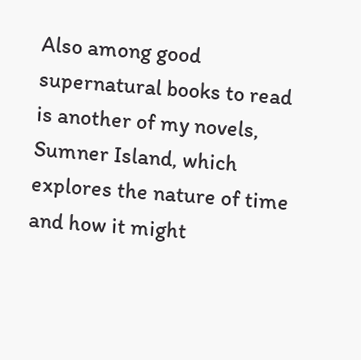Also among good supernatural books to read is another of my novels, Sumner Island, which explores the nature of time and how it might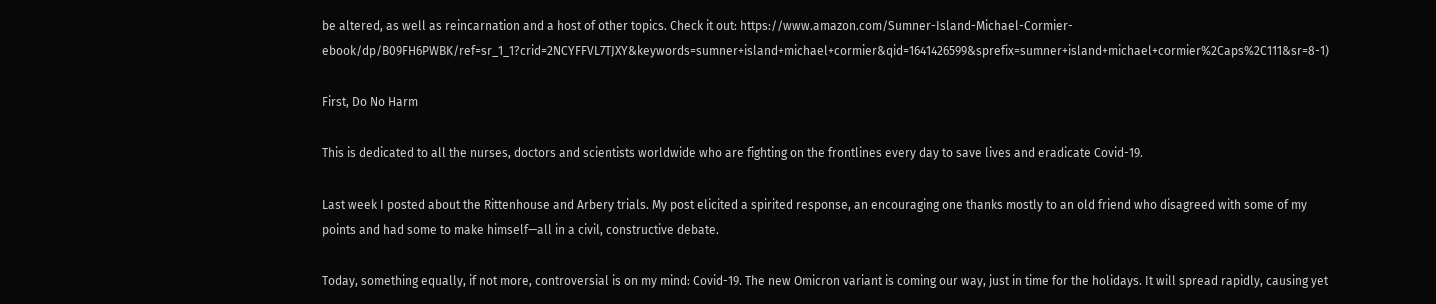be altered, as well as reincarnation and a host of other topics. Check it out: https://www.amazon.com/Sumner-Island-Michael-Cormier-ebook/dp/B09FH6PWBK/ref=sr_1_1?crid=2NCYFFVL7TJXY&keywords=sumner+island+michael+cormier&qid=1641426599&sprefix=sumner+island+michael+cormier%2Caps%2C111&sr=8-1)

First, Do No Harm

This is dedicated to all the nurses, doctors and scientists worldwide who are fighting on the frontlines every day to save lives and eradicate Covid-19.

Last week I posted about the Rittenhouse and Arbery trials. My post elicited a spirited response, an encouraging one thanks mostly to an old friend who disagreed with some of my points and had some to make himself—all in a civil, constructive debate.

Today, something equally, if not more, controversial is on my mind: Covid-19. The new Omicron variant is coming our way, just in time for the holidays. It will spread rapidly, causing yet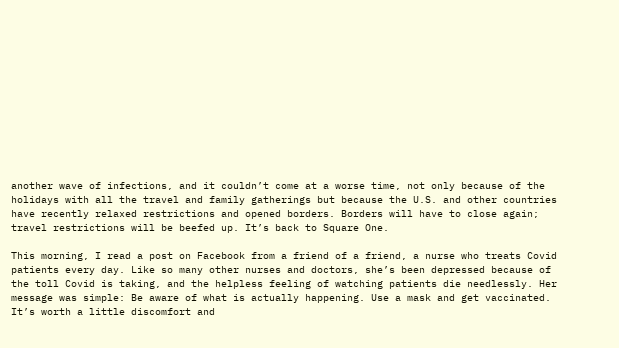another wave of infections, and it couldn’t come at a worse time, not only because of the holidays with all the travel and family gatherings but because the U.S. and other countries have recently relaxed restrictions and opened borders. Borders will have to close again; travel restrictions will be beefed up. It’s back to Square One.

This morning, I read a post on Facebook from a friend of a friend, a nurse who treats Covid patients every day. Like so many other nurses and doctors, she’s been depressed because of the toll Covid is taking, and the helpless feeling of watching patients die needlessly. Her message was simple: Be aware of what is actually happening. Use a mask and get vaccinated. It’s worth a little discomfort and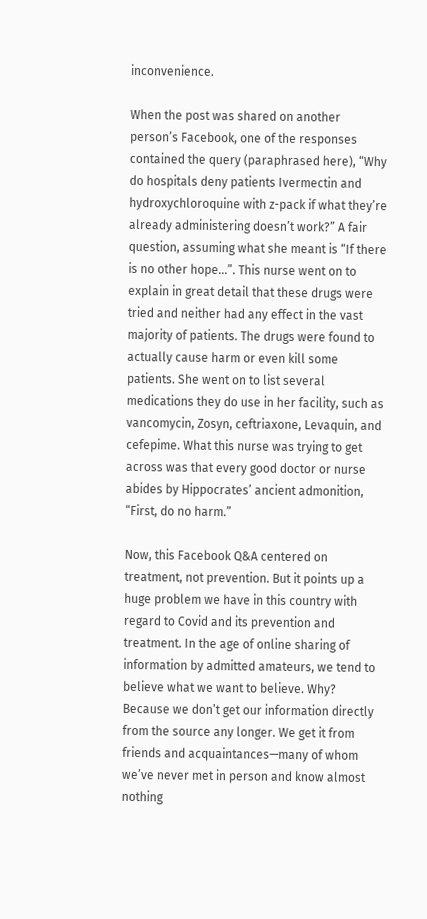inconvenience.

When the post was shared on another person’s Facebook, one of the responses contained the query (paraphrased here), “Why do hospitals deny patients Ivermectin and hydroxychloroquine with z-pack if what they’re already administering doesn’t work?” A fair question, assuming what she meant is “If there is no other hope…”. This nurse went on to explain in great detail that these drugs were tried and neither had any effect in the vast majority of patients. The drugs were found to actually cause harm or even kill some patients. She went on to list several medications they do use in her facility, such as vancomycin, Zosyn, ceftriaxone, Levaquin, and cefepime. What this nurse was trying to get across was that every good doctor or nurse abides by Hippocrates’ ancient admonition, “First, do no harm.”

Now, this Facebook Q&A centered on treatment, not prevention. But it points up a huge problem we have in this country with regard to Covid and its prevention and treatment. In the age of online sharing of information by admitted amateurs, we tend to believe what we want to believe. Why? Because we don’t get our information directly from the source any longer. We get it from friends and acquaintances—many of whom we’ve never met in person and know almost nothing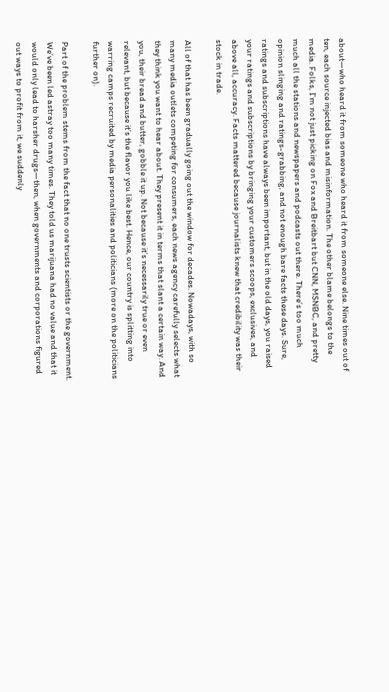about—who heard it from someone who heard it from someone else. Nine times out of ten, each source injected bias and misinformation. The other blame belongs to the media. Folks, I’m not just picking on Fox and Breitbart but CNN, MSNBC, and pretty much all the stations and newspapers and podcasts out there. There’s too much opinion slinging and ratings-grabbing, and not enough bare facts these days. Sure, ratings and subscriptions have always been important, but in the old days, you raised your ratings and subscriptions by bringing your customers scoops, exclusives, and above all, accuracy. Facts mattered because journalists knew that credibility was their stock in trade.

All of that has been gradually going out the window for decades. Nowadays, with so many media outlets competing for consumers, each news agency carefully selects what they think you want to hear about. They present it in terms that slant a certain way. And you, their bread and butter, gobble it up. Not because it’s necessarily true or even relevant, but because it’s the flavor you like best. Hence, our country is splitting into warring camps recruited by media personalities and politicians (more on the politicians further on).

Part of the problem stems from the fact that no one trusts scientists or the government. We’ve been led astray too many times. They told us marijuana had no value and that it would only lead to harsher drugs—then, when governments and corporations figured out ways to profit from it, we suddenly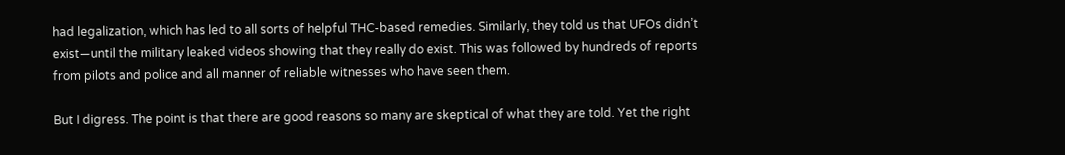had legalization, which has led to all sorts of helpful THC-based remedies. Similarly, they told us that UFOs didn’t exist—until the military leaked videos showing that they really do exist. This was followed by hundreds of reports from pilots and police and all manner of reliable witnesses who have seen them.

But I digress. The point is that there are good reasons so many are skeptical of what they are told. Yet the right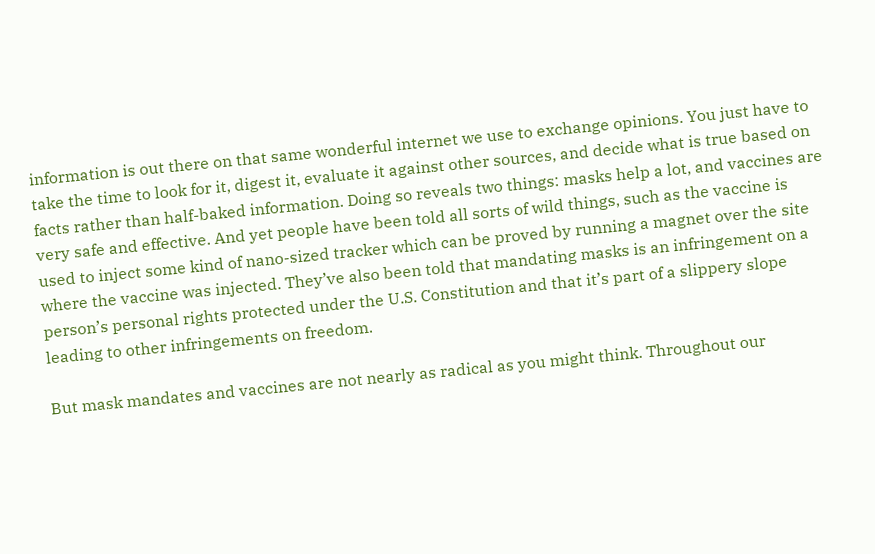information is out there on that same wonderful internet we use to exchange opinions. You just have to take the time to look for it, digest it, evaluate it against other sources, and decide what is true based on facts rather than half-baked information. Doing so reveals two things: masks help a lot, and vaccines are very safe and effective. And yet people have been told all sorts of wild things, such as the vaccine is used to inject some kind of nano-sized tracker which can be proved by running a magnet over the site where the vaccine was injected. They’ve also been told that mandating masks is an infringement on a person’s personal rights protected under the U.S. Constitution and that it’s part of a slippery slope leading to other infringements on freedom.

But mask mandates and vaccines are not nearly as radical as you might think. Throughout our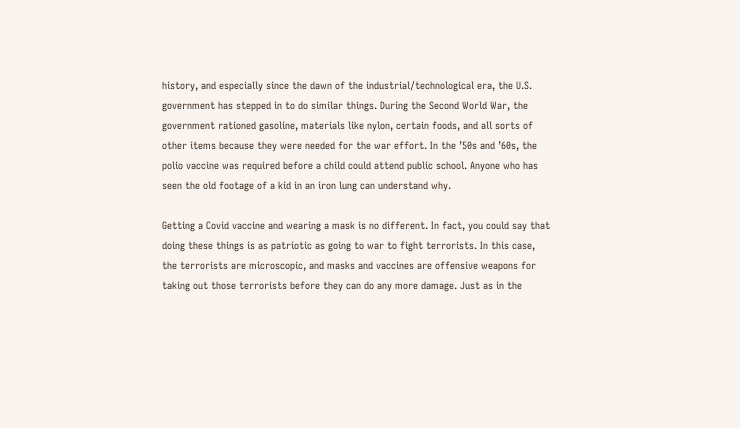history, and especially since the dawn of the industrial/technological era, the U.S. government has stepped in to do similar things. During the Second World War, the government rationed gasoline, materials like nylon, certain foods, and all sorts of other items because they were needed for the war effort. In the ’50s and ’60s, the polio vaccine was required before a child could attend public school. Anyone who has seen the old footage of a kid in an iron lung can understand why.

Getting a Covid vaccine and wearing a mask is no different. In fact, you could say that doing these things is as patriotic as going to war to fight terrorists. In this case, the terrorists are microscopic, and masks and vaccines are offensive weapons for taking out those terrorists before they can do any more damage. Just as in the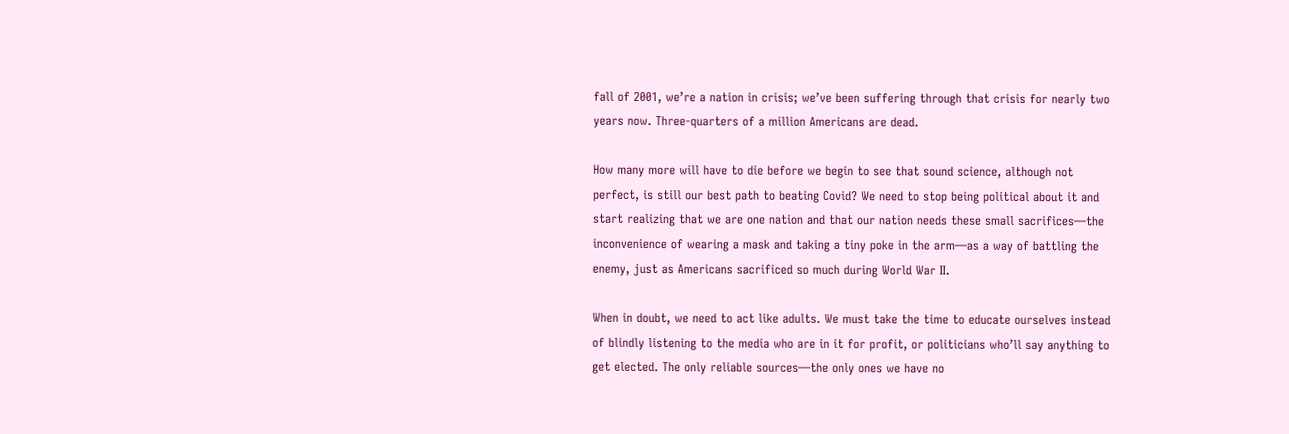fall of 2001, we’re a nation in crisis; we’ve been suffering through that crisis for nearly two years now. Three-quarters of a million Americans are dead.

How many more will have to die before we begin to see that sound science, although not perfect, is still our best path to beating Covid? We need to stop being political about it and start realizing that we are one nation and that our nation needs these small sacrifices—the inconvenience of wearing a mask and taking a tiny poke in the arm—as a way of battling the enemy, just as Americans sacrificed so much during World War II.

When in doubt, we need to act like adults. We must take the time to educate ourselves instead of blindly listening to the media who are in it for profit, or politicians who’ll say anything to get elected. The only reliable sources—the only ones we have no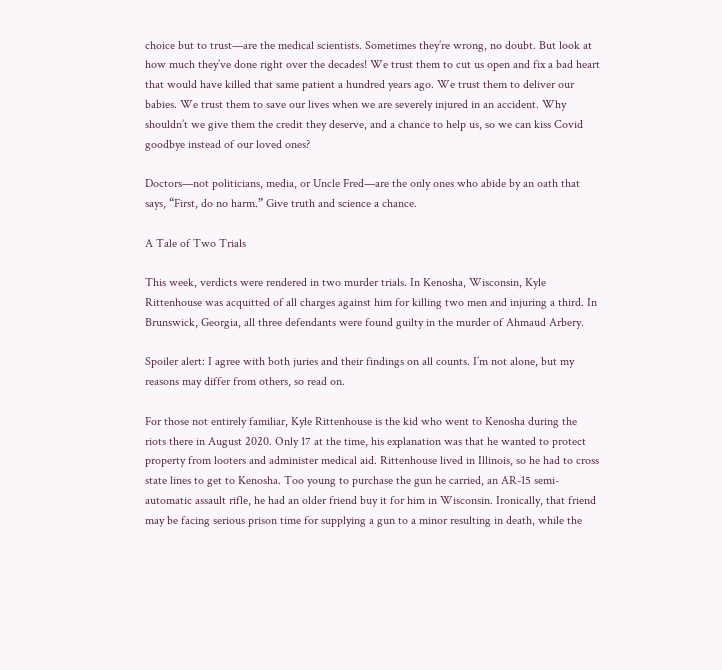choice but to trust—are the medical scientists. Sometimes they’re wrong, no doubt. But look at how much they’ve done right over the decades! We trust them to cut us open and fix a bad heart that would have killed that same patient a hundred years ago. We trust them to deliver our babies. We trust them to save our lives when we are severely injured in an accident. Why shouldn’t we give them the credit they deserve, and a chance to help us, so we can kiss Covid goodbye instead of our loved ones?

Doctors—not politicians, media, or Uncle Fred—are the only ones who abide by an oath that says, “First, do no harm.” Give truth and science a chance.

A Tale of Two Trials

This week, verdicts were rendered in two murder trials. In Kenosha, Wisconsin, Kyle Rittenhouse was acquitted of all charges against him for killing two men and injuring a third. In Brunswick, Georgia, all three defendants were found guilty in the murder of Ahmaud Arbery.

Spoiler alert: I agree with both juries and their findings on all counts. I’m not alone, but my reasons may differ from others, so read on.

For those not entirely familiar, Kyle Rittenhouse is the kid who went to Kenosha during the riots there in August 2020. Only 17 at the time, his explanation was that he wanted to protect property from looters and administer medical aid. Rittenhouse lived in Illinois, so he had to cross state lines to get to Kenosha. Too young to purchase the gun he carried, an AR-15 semi-automatic assault rifle, he had an older friend buy it for him in Wisconsin. Ironically, that friend may be facing serious prison time for supplying a gun to a minor resulting in death, while the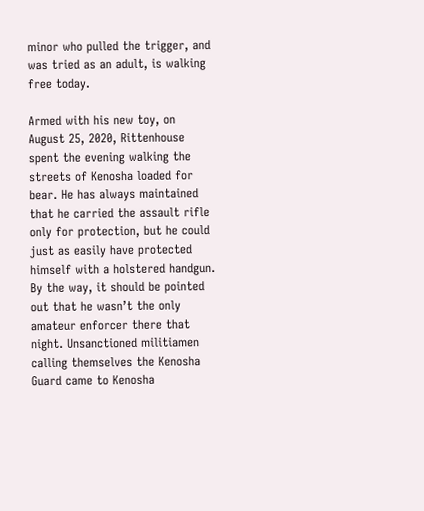minor who pulled the trigger, and was tried as an adult, is walking free today.

Armed with his new toy, on August 25, 2020, Rittenhouse spent the evening walking the streets of Kenosha loaded for bear. He has always maintained that he carried the assault rifle only for protection, but he could just as easily have protected himself with a holstered handgun. By the way, it should be pointed out that he wasn’t the only amateur enforcer there that night. Unsanctioned militiamen calling themselves the Kenosha Guard came to Kenosha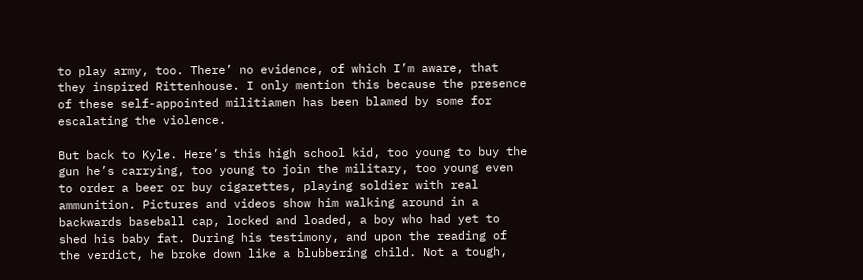to play army, too. There’ no evidence, of which I’m aware, that they inspired Rittenhouse. I only mention this because the presence of these self-appointed militiamen has been blamed by some for escalating the violence.

But back to Kyle. Here’s this high school kid, too young to buy the gun he’s carrying, too young to join the military, too young even to order a beer or buy cigarettes, playing soldier with real ammunition. Pictures and videos show him walking around in a backwards baseball cap, locked and loaded, a boy who had yet to shed his baby fat. During his testimony, and upon the reading of the verdict, he broke down like a blubbering child. Not a tough,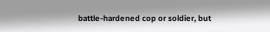battle-hardened cop or soldier, but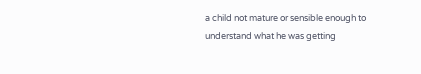a child not mature or sensible enough to understand what he was getting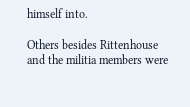himself into.

Others besides Rittenhouse and the militia members were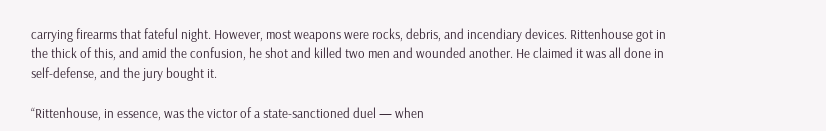carrying firearms that fateful night. However, most weapons were rocks, debris, and incendiary devices. Rittenhouse got in the thick of this, and amid the confusion, he shot and killed two men and wounded another. He claimed it was all done in self-defense, and the jury bought it.

“Rittenhouse, in essence, was the victor of a state-sanctioned duel — when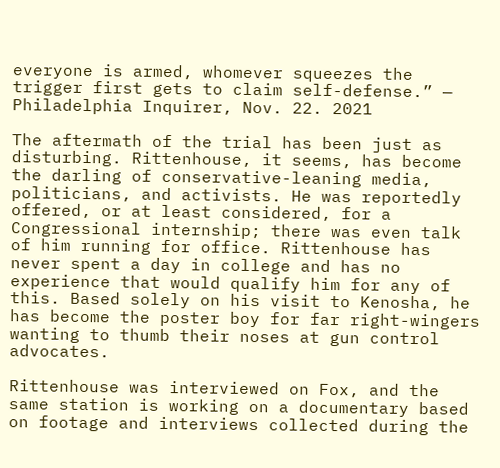everyone is armed, whomever squeezes the trigger first gets to claim self-defense.” — Philadelphia Inquirer, Nov. 22. 2021

The aftermath of the trial has been just as disturbing. Rittenhouse, it seems, has become the darling of conservative-leaning media, politicians, and activists. He was reportedly offered, or at least considered, for a Congressional internship; there was even talk of him running for office. Rittenhouse has never spent a day in college and has no experience that would qualify him for any of this. Based solely on his visit to Kenosha, he has become the poster boy for far right-wingers wanting to thumb their noses at gun control advocates.

Rittenhouse was interviewed on Fox, and the same station is working on a documentary based on footage and interviews collected during the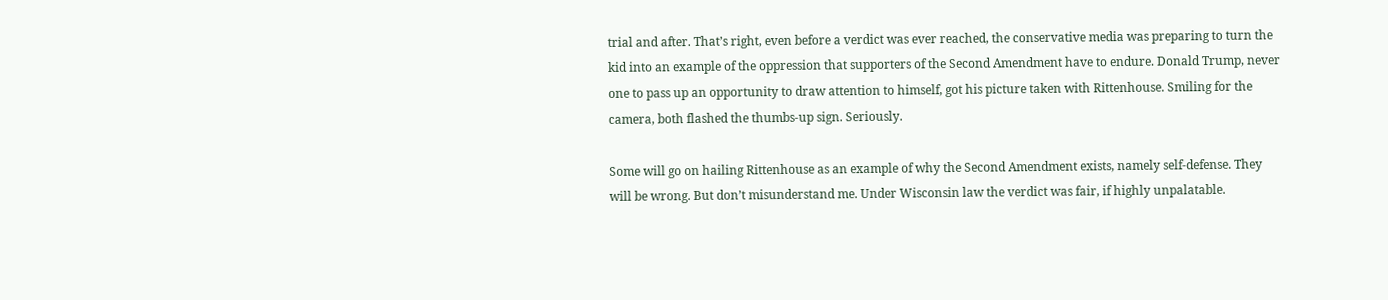trial and after. That’s right, even before a verdict was ever reached, the conservative media was preparing to turn the kid into an example of the oppression that supporters of the Second Amendment have to endure. Donald Trump, never one to pass up an opportunity to draw attention to himself, got his picture taken with Rittenhouse. Smiling for the camera, both flashed the thumbs-up sign. Seriously.

Some will go on hailing Rittenhouse as an example of why the Second Amendment exists, namely self-defense. They will be wrong. But don’t misunderstand me. Under Wisconsin law the verdict was fair, if highly unpalatable.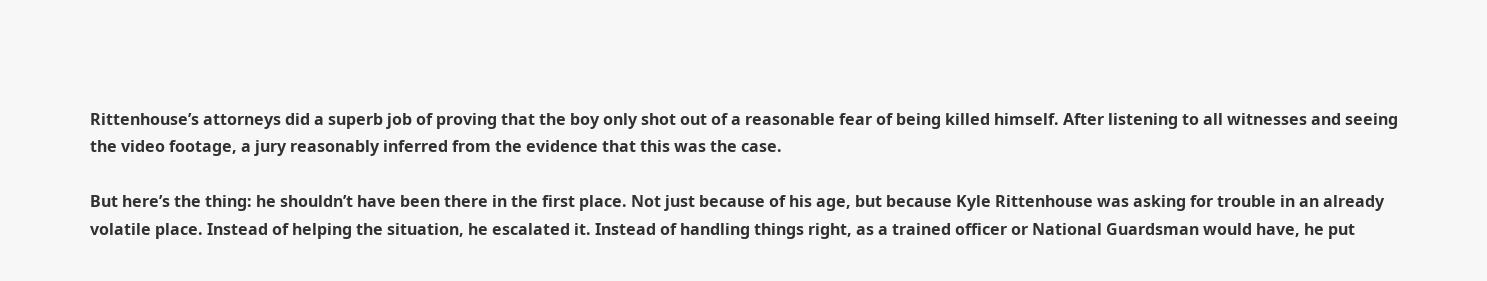Rittenhouse’s attorneys did a superb job of proving that the boy only shot out of a reasonable fear of being killed himself. After listening to all witnesses and seeing the video footage, a jury reasonably inferred from the evidence that this was the case.

But here’s the thing: he shouldn’t have been there in the first place. Not just because of his age, but because Kyle Rittenhouse was asking for trouble in an already volatile place. Instead of helping the situation, he escalated it. Instead of handling things right, as a trained officer or National Guardsman would have, he put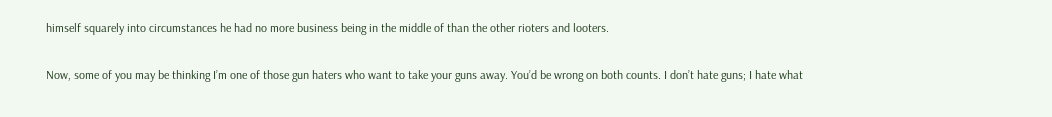himself squarely into circumstances he had no more business being in the middle of than the other rioters and looters.

Now, some of you may be thinking I’m one of those gun haters who want to take your guns away. You’d be wrong on both counts. I don’t hate guns; I hate what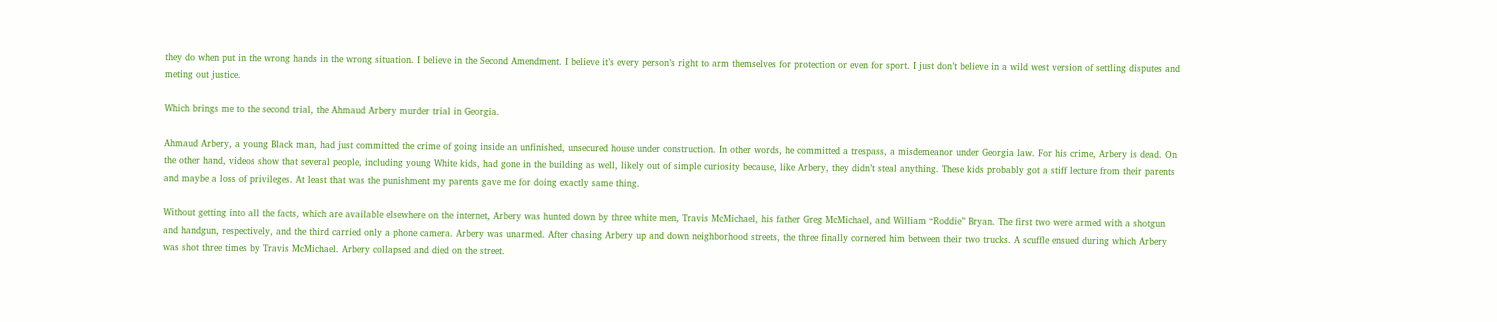they do when put in the wrong hands in the wrong situation. I believe in the Second Amendment. I believe it’s every person’s right to arm themselves for protection or even for sport. I just don’t believe in a wild west version of settling disputes and meting out justice.

Which brings me to the second trial, the Ahmaud Arbery murder trial in Georgia.

Ahmaud Arbery, a young Black man, had just committed the crime of going inside an unfinished, unsecured house under construction. In other words, he committed a trespass, a misdemeanor under Georgia law. For his crime, Arbery is dead. On the other hand, videos show that several people, including young White kids, had gone in the building as well, likely out of simple curiosity because, like Arbery, they didn’t steal anything. These kids probably got a stiff lecture from their parents and maybe a loss of privileges. At least that was the punishment my parents gave me for doing exactly same thing.

Without getting into all the facts, which are available elsewhere on the internet, Arbery was hunted down by three white men, Travis McMichael, his father Greg McMichael, and William “Roddie” Bryan. The first two were armed with a shotgun and handgun, respectively, and the third carried only a phone camera. Arbery was unarmed. After chasing Arbery up and down neighborhood streets, the three finally cornered him between their two trucks. A scuffle ensued during which Arbery was shot three times by Travis McMichael. Arbery collapsed and died on the street.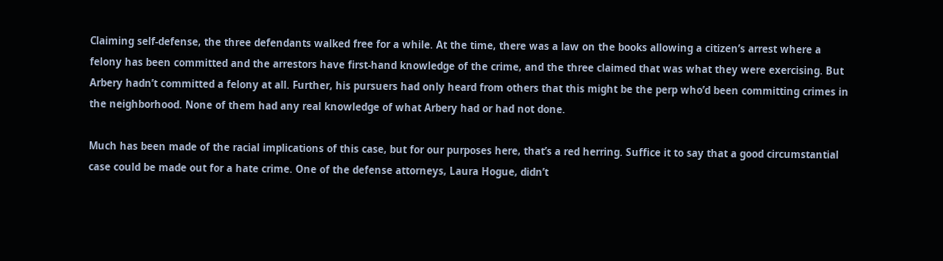Claiming self-defense, the three defendants walked free for a while. At the time, there was a law on the books allowing a citizen’s arrest where a felony has been committed and the arrestors have first-hand knowledge of the crime, and the three claimed that was what they were exercising. But Arbery hadn’t committed a felony at all. Further, his pursuers had only heard from others that this might be the perp who’d been committing crimes in the neighborhood. None of them had any real knowledge of what Arbery had or had not done.

Much has been made of the racial implications of this case, but for our purposes here, that’s a red herring. Suffice it to say that a good circumstantial case could be made out for a hate crime. One of the defense attorneys, Laura Hogue, didn’t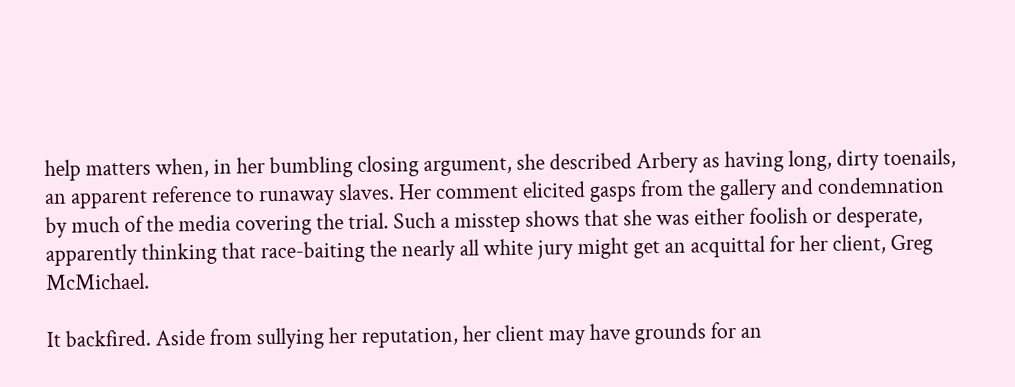help matters when, in her bumbling closing argument, she described Arbery as having long, dirty toenails, an apparent reference to runaway slaves. Her comment elicited gasps from the gallery and condemnation by much of the media covering the trial. Such a misstep shows that she was either foolish or desperate, apparently thinking that race-baiting the nearly all white jury might get an acquittal for her client, Greg McMichael.

It backfired. Aside from sullying her reputation, her client may have grounds for an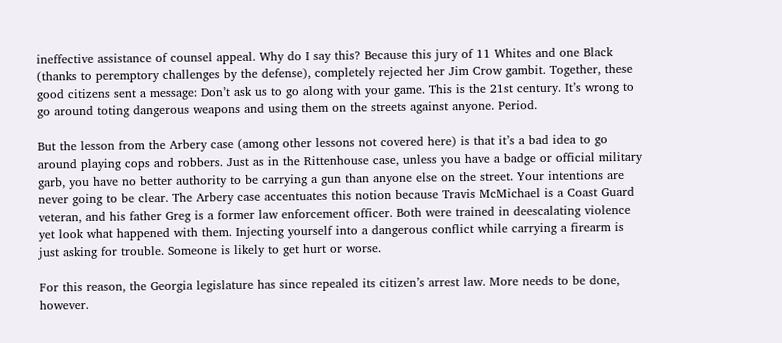ineffective assistance of counsel appeal. Why do I say this? Because this jury of 11 Whites and one Black (thanks to peremptory challenges by the defense), completely rejected her Jim Crow gambit. Together, these good citizens sent a message: Don’t ask us to go along with your game. This is the 21st century. It’s wrong to go around toting dangerous weapons and using them on the streets against anyone. Period.

But the lesson from the Arbery case (among other lessons not covered here) is that it’s a bad idea to go around playing cops and robbers. Just as in the Rittenhouse case, unless you have a badge or official military garb, you have no better authority to be carrying a gun than anyone else on the street. Your intentions are never going to be clear. The Arbery case accentuates this notion because Travis McMichael is a Coast Guard veteran, and his father Greg is a former law enforcement officer. Both were trained in deescalating violence yet look what happened with them. Injecting yourself into a dangerous conflict while carrying a firearm is just asking for trouble. Someone is likely to get hurt or worse.

For this reason, the Georgia legislature has since repealed its citizen’s arrest law. More needs to be done, however.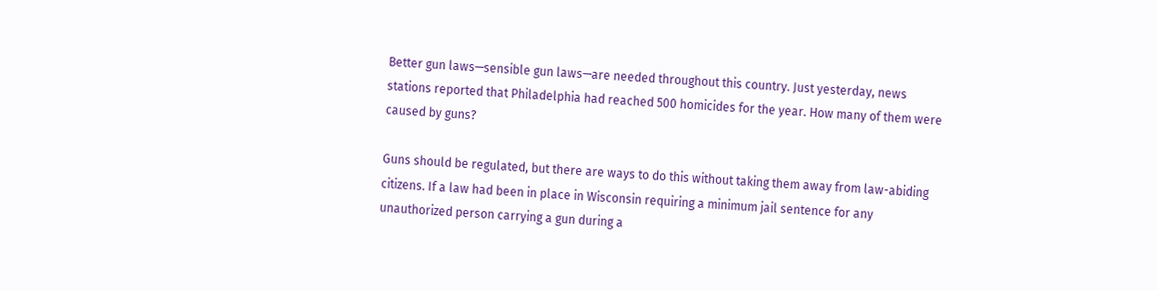Better gun laws—sensible gun laws—are needed throughout this country. Just yesterday, news stations reported that Philadelphia had reached 500 homicides for the year. How many of them were caused by guns?

Guns should be regulated, but there are ways to do this without taking them away from law-abiding citizens. If a law had been in place in Wisconsin requiring a minimum jail sentence for any unauthorized person carrying a gun during a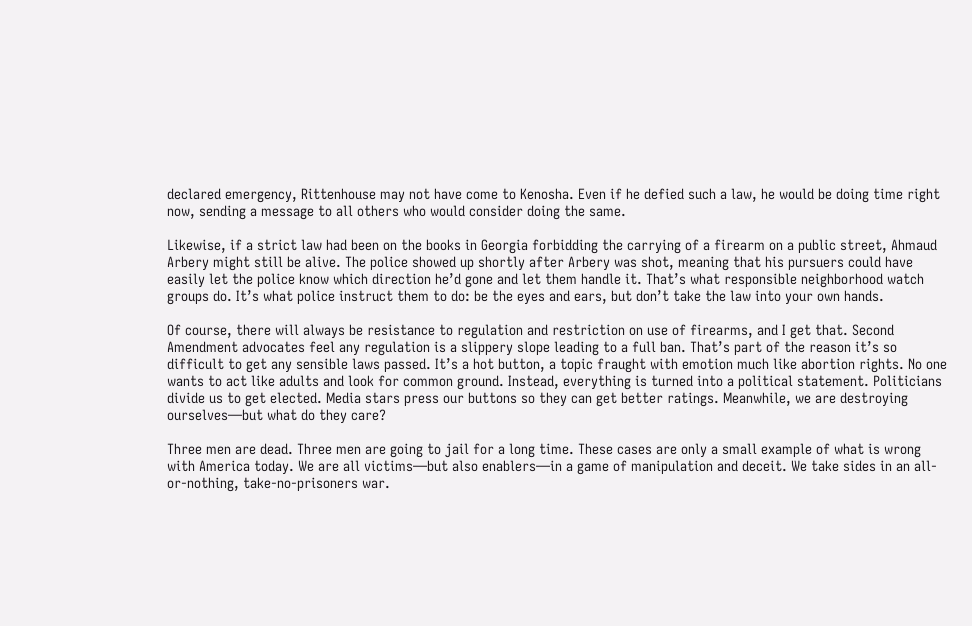declared emergency, Rittenhouse may not have come to Kenosha. Even if he defied such a law, he would be doing time right now, sending a message to all others who would consider doing the same.

Likewise, if a strict law had been on the books in Georgia forbidding the carrying of a firearm on a public street, Ahmaud Arbery might still be alive. The police showed up shortly after Arbery was shot, meaning that his pursuers could have easily let the police know which direction he’d gone and let them handle it. That’s what responsible neighborhood watch groups do. It’s what police instruct them to do: be the eyes and ears, but don’t take the law into your own hands.

Of course, there will always be resistance to regulation and restriction on use of firearms, and I get that. Second Amendment advocates feel any regulation is a slippery slope leading to a full ban. That’s part of the reason it’s so difficult to get any sensible laws passed. It’s a hot button, a topic fraught with emotion much like abortion rights. No one wants to act like adults and look for common ground. Instead, everything is turned into a political statement. Politicians divide us to get elected. Media stars press our buttons so they can get better ratings. Meanwhile, we are destroying ourselves—but what do they care?

Three men are dead. Three men are going to jail for a long time. These cases are only a small example of what is wrong with America today. We are all victims—but also enablers—in a game of manipulation and deceit. We take sides in an all-or-nothing, take-no-prisoners war.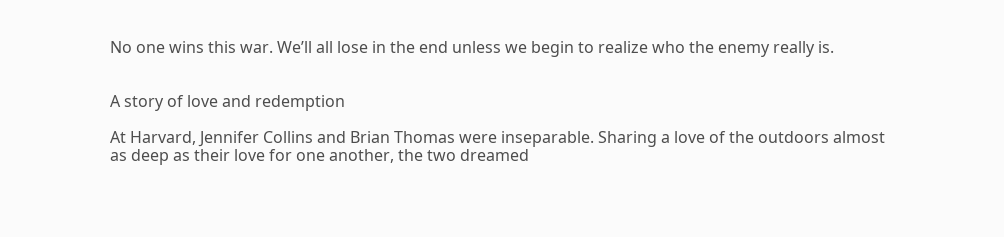No one wins this war. We’ll all lose in the end unless we begin to realize who the enemy really is.


A story of love and redemption

At Harvard, Jennifer Collins and Brian Thomas were inseparable. Sharing a love of the outdoors almost as deep as their love for one another, the two dreamed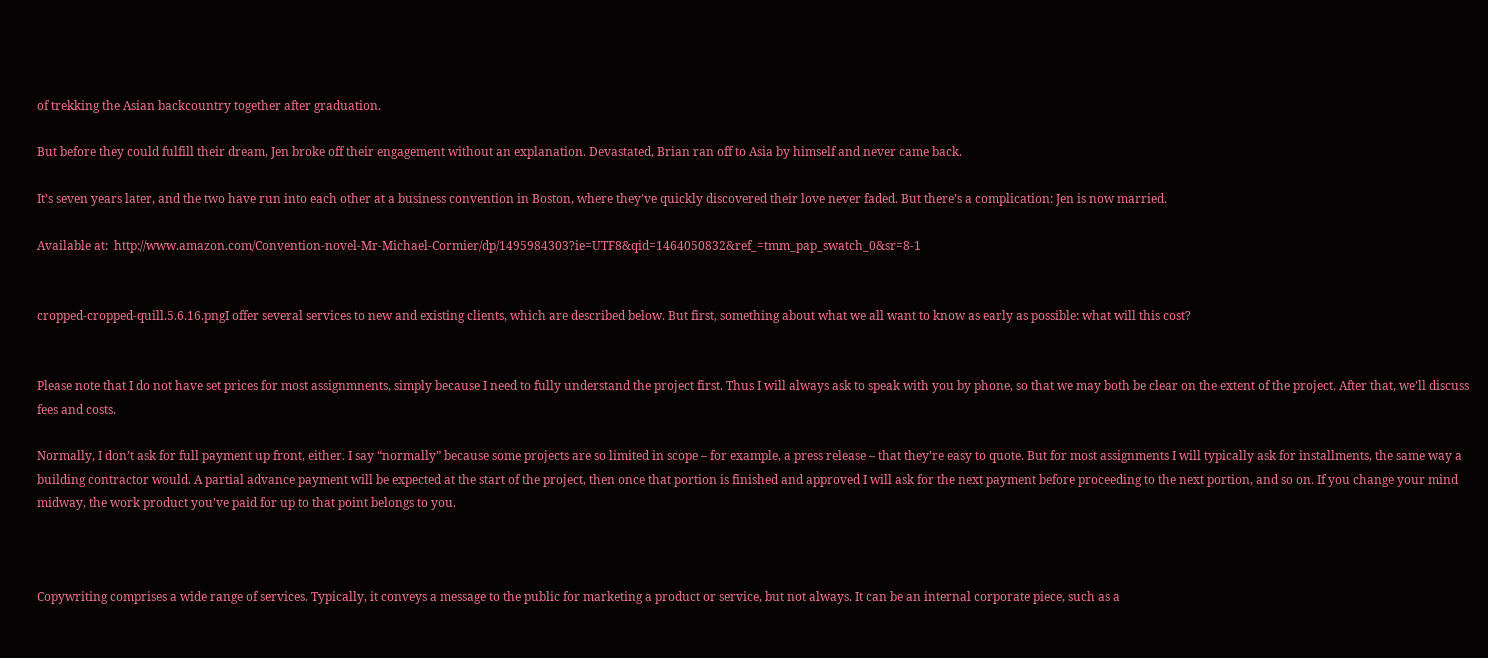of trekking the Asian backcountry together after graduation.

But before they could fulfill their dream, Jen broke off their engagement without an explanation. Devastated, Brian ran off to Asia by himself and never came back.

It’s seven years later, and the two have run into each other at a business convention in Boston, where they’ve quickly discovered their love never faded. But there’s a complication: Jen is now married.

Available at:  http://www.amazon.com/Convention-novel-Mr-Michael-Cormier/dp/1495984303?ie=UTF8&qid=1464050832&ref_=tmm_pap_swatch_0&sr=8-1


cropped-cropped-quill.5.6.16.pngI offer several services to new and existing clients, which are described below. But first, something about what we all want to know as early as possible: what will this cost?


Please note that I do not have set prices for most assignmnents, simply because I need to fully understand the project first. Thus I will always ask to speak with you by phone, so that we may both be clear on the extent of the project. After that, we’ll discuss fees and costs.

Normally, I don’t ask for full payment up front, either. I say “normally” because some projects are so limited in scope – for example, a press release – that they’re easy to quote. But for most assignments I will typically ask for installments, the same way a building contractor would. A partial advance payment will be expected at the start of the project, then once that portion is finished and approved I will ask for the next payment before proceeding to the next portion, and so on. If you change your mind midway, the work product you’ve paid for up to that point belongs to you.



Copywriting comprises a wide range of services. Typically, it conveys a message to the public for marketing a product or service, but not always. It can be an internal corporate piece, such as a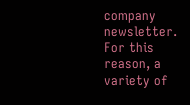company newsletter. For this reason, a variety of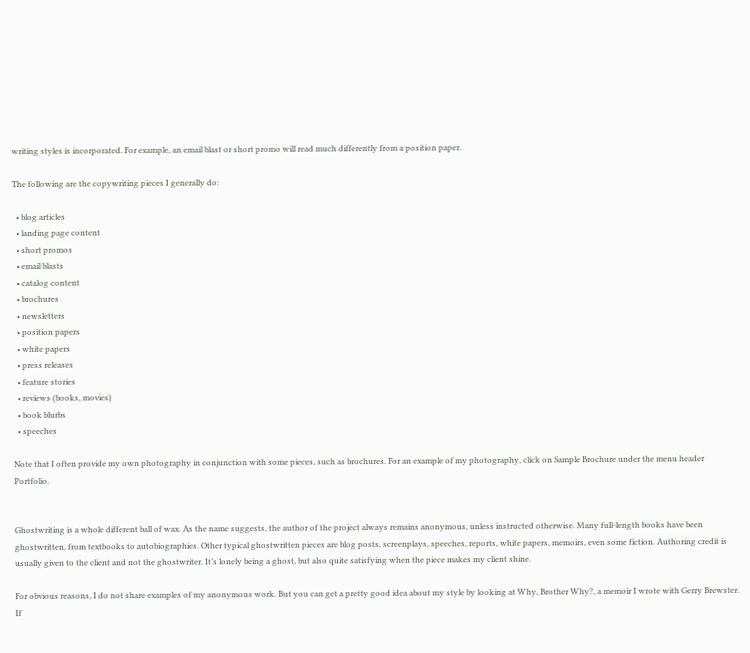writing styles is incorporated. For example, an email blast or short promo will read much differently from a position paper.

The following are the copywriting pieces I generally do:

  • blog articles
  • landing page content
  • short promos
  • email blasts
  • catalog content
  • brochures
  • newsletters
  • position papers
  • white papers
  • press releases
  • feature stories
  • reviews (books, movies)
  • book blurbs
  • speeches

Note that I often provide my own photography in conjunction with some pieces, such as brochures. For an example of my photography, click on Sample Brochure under the menu header Portfolio.


Ghostwriting is a whole different ball of wax. As the name suggests, the author of the project always remains anonymous, unless instructed otherwise. Many full-length books have been ghostwritten, from textbooks to autobiographies. Other typical ghostwritten pieces are blog posts, screenplays, speeches, reports, white papers, memoirs, even some fiction. Authoring credit is usually given to the client and not the ghostwriter. It’s lonely being a ghost, but also quite satisfying when the piece makes my client shine.

For obvious reasons, I do not share examples of my anonymous work. But you can get a pretty good idea about my style by looking at Why, Brother Why?, a memoir I wrote with Gerry Brewster. If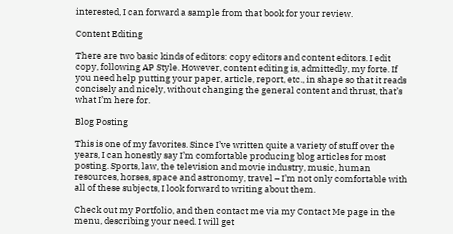interested, I can forward a sample from that book for your review.

Content Editing

There are two basic kinds of editors: copy editors and content editors. I edit copy, following AP Style. However, content editing is, admittedly, my forte. If you need help putting your paper, article, report, etc., in shape so that it reads concisely and nicely, without changing the general content and thrust, that’s what I’m here for.

Blog Posting

This is one of my favorites. Since I’ve written quite a variety of stuff over the years, I can honestly say I’m comfortable producing blog articles for most posting. Sports, law, the television and movie industry, music, human resources, horses, space and astronomy, travel – I’m not only comfortable with all of these subjects, I look forward to writing about them.

Check out my Portfolio, and then contact me via my Contact Me page in the menu, describing your need. I will get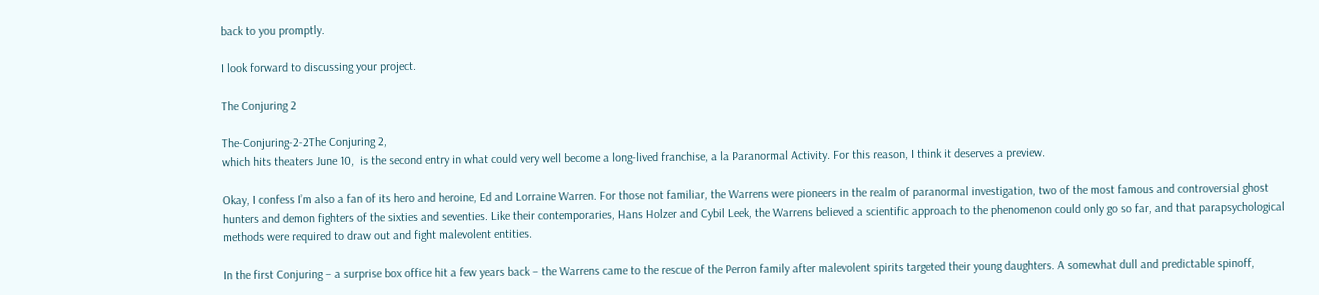back to you promptly.

I look forward to discussing your project.

The Conjuring 2

The-Conjuring-2-2The Conjuring 2,
which hits theaters June 10,  is the second entry in what could very well become a long-lived franchise, a la Paranormal Activity. For this reason, I think it deserves a preview.

Okay, I confess I’m also a fan of its hero and heroine, Ed and Lorraine Warren. For those not familiar, the Warrens were pioneers in the realm of paranormal investigation, two of the most famous and controversial ghost hunters and demon fighters of the sixties and seventies. Like their contemporaries, Hans Holzer and Cybil Leek, the Warrens believed a scientific approach to the phenomenon could only go so far, and that parapsychological methods were required to draw out and fight malevolent entities.

In the first Conjuring – a surprise box office hit a few years back – the Warrens came to the rescue of the Perron family after malevolent spirits targeted their young daughters. A somewhat dull and predictable spinoff,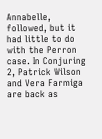Annabelle, followed, but it had little to do with the Perron case. In Conjuring 2, Patrick Wilson and Vera Farmiga are back as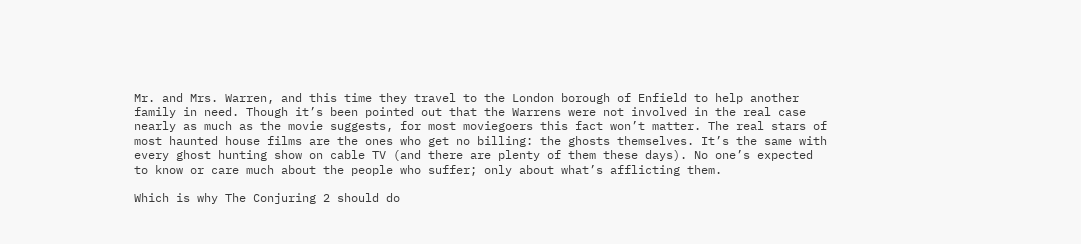Mr. and Mrs. Warren, and this time they travel to the London borough of Enfield to help another family in need. Though it’s been pointed out that the Warrens were not involved in the real case nearly as much as the movie suggests, for most moviegoers this fact won’t matter. The real stars of most haunted house films are the ones who get no billing: the ghosts themselves. It’s the same with every ghost hunting show on cable TV (and there are plenty of them these days). No one’s expected to know or care much about the people who suffer; only about what’s afflicting them.

Which is why The Conjuring 2 should do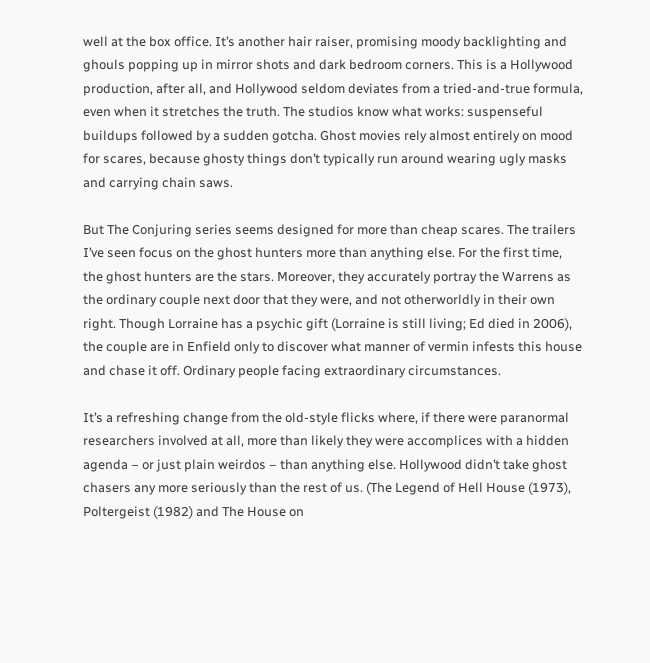well at the box office. It’s another hair raiser, promising moody backlighting and ghouls popping up in mirror shots and dark bedroom corners. This is a Hollywood production, after all, and Hollywood seldom deviates from a tried-and-true formula, even when it stretches the truth. The studios know what works: suspenseful buildups followed by a sudden gotcha. Ghost movies rely almost entirely on mood for scares, because ghosty things don’t typically run around wearing ugly masks and carrying chain saws.

But The Conjuring series seems designed for more than cheap scares. The trailers I’ve seen focus on the ghost hunters more than anything else. For the first time, the ghost hunters are the stars. Moreover, they accurately portray the Warrens as the ordinary couple next door that they were, and not otherworldly in their own right. Though Lorraine has a psychic gift (Lorraine is still living; Ed died in 2006), the couple are in Enfield only to discover what manner of vermin infests this house and chase it off. Ordinary people facing extraordinary circumstances.

It’s a refreshing change from the old-style flicks where, if there were paranormal researchers involved at all, more than likely they were accomplices with a hidden agenda – or just plain weirdos – than anything else. Hollywood didn’t take ghost chasers any more seriously than the rest of us. (The Legend of Hell House (1973), Poltergeist (1982) and The House on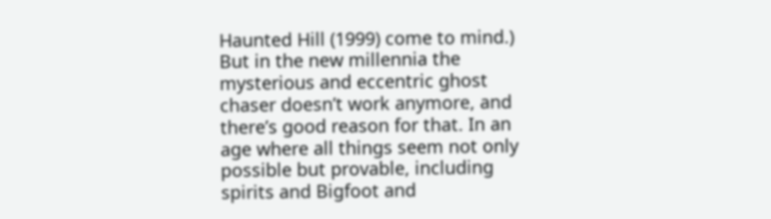Haunted Hill (1999) come to mind.) But in the new millennia the mysterious and eccentric ghost chaser doesn’t work anymore, and there’s good reason for that. In an age where all things seem not only possible but provable, including spirits and Bigfoot and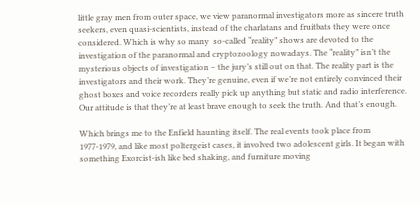little gray men from outer space, we view paranormal investigators more as sincere truth seekers, even quasi-scientists, instead of the charlatans and fruitbats they were once considered. Which is why so many  so-called “reality” shows are devoted to the investigation of the paranormal and cryptozoology nowadays. The “reality” isn’t the mysterious objects of investigation – the jury’s still out on that. The reality part is the investigators and their work. They’re genuine, even if we’re not entirely convinced their ghost boxes and voice recorders really pick up anything but static and radio interference. Our attitude is that they’re at least brave enough to seek the truth. And that’s enough.

Which brings me to the Enfield haunting itself. The real events took place from 1977-1979, and like most poltergeist cases, it involved two adolescent girls. It began with something Exorcist-ish like bed shaking, and furniture moving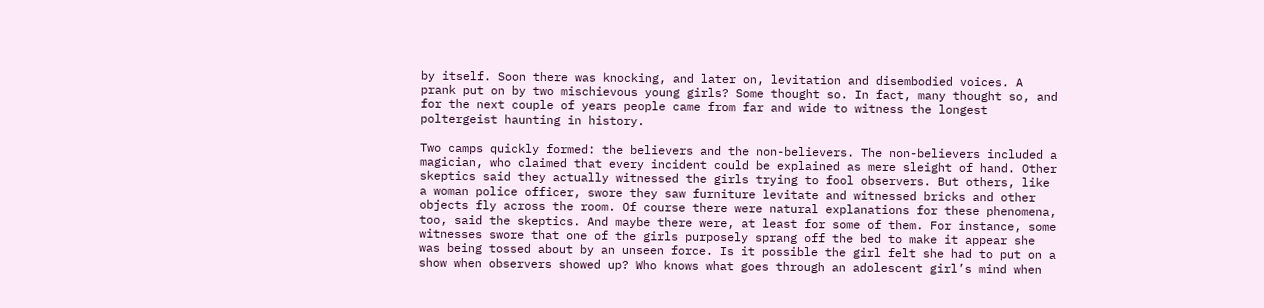by itself. Soon there was knocking, and later on, levitation and disembodied voices. A prank put on by two mischievous young girls? Some thought so. In fact, many thought so, and for the next couple of years people came from far and wide to witness the longest poltergeist haunting in history.

Two camps quickly formed: the believers and the non-believers. The non-believers included a magician, who claimed that every incident could be explained as mere sleight of hand. Other skeptics said they actually witnessed the girls trying to fool observers. But others, like a woman police officer, swore they saw furniture levitate and witnessed bricks and other objects fly across the room. Of course there were natural explanations for these phenomena, too, said the skeptics. And maybe there were, at least for some of them. For instance, some witnesses swore that one of the girls purposely sprang off the bed to make it appear she was being tossed about by an unseen force. Is it possible the girl felt she had to put on a show when observers showed up? Who knows what goes through an adolescent girl’s mind when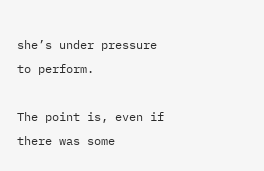she’s under pressure to perform.

The point is, even if there was some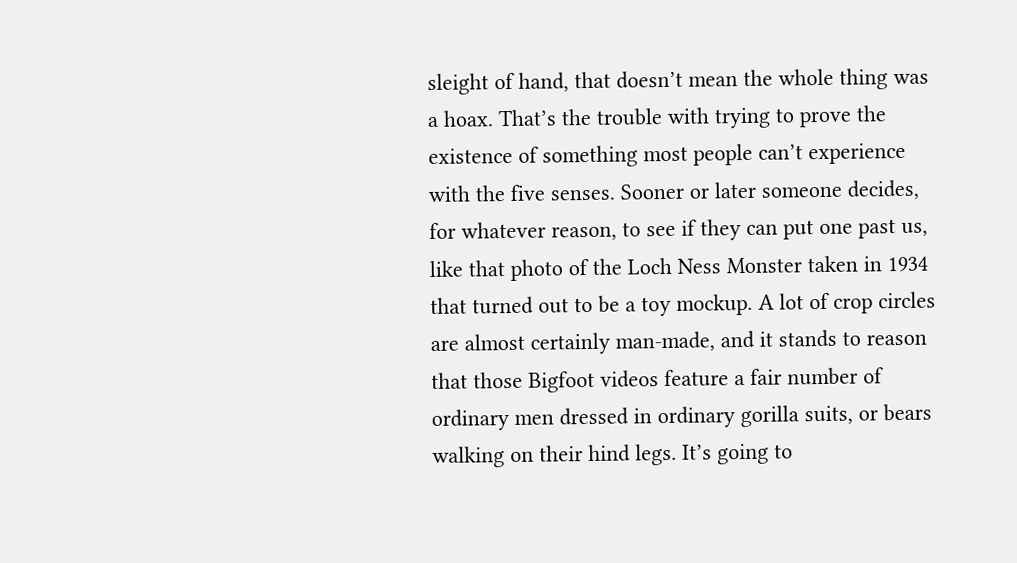sleight of hand, that doesn’t mean the whole thing was a hoax. That’s the trouble with trying to prove the existence of something most people can’t experience with the five senses. Sooner or later someone decides, for whatever reason, to see if they can put one past us, like that photo of the Loch Ness Monster taken in 1934 that turned out to be a toy mockup. A lot of crop circles are almost certainly man-made, and it stands to reason that those Bigfoot videos feature a fair number of ordinary men dressed in ordinary gorilla suits, or bears walking on their hind legs. It’s going to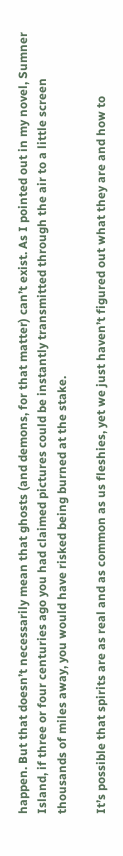happen. But that doesn’t necessarily mean that ghosts (and demons, for that matter) can’t exist. As I pointed out in my novel, Sumner Island, if three or four centuries ago you had claimed pictures could be instantly transmitted through the air to a little screen thousands of miles away, you would have risked being burned at the stake.

It’s possible that spirits are as real and as common as us fleshies, yet we just haven’t figured out what they are and how to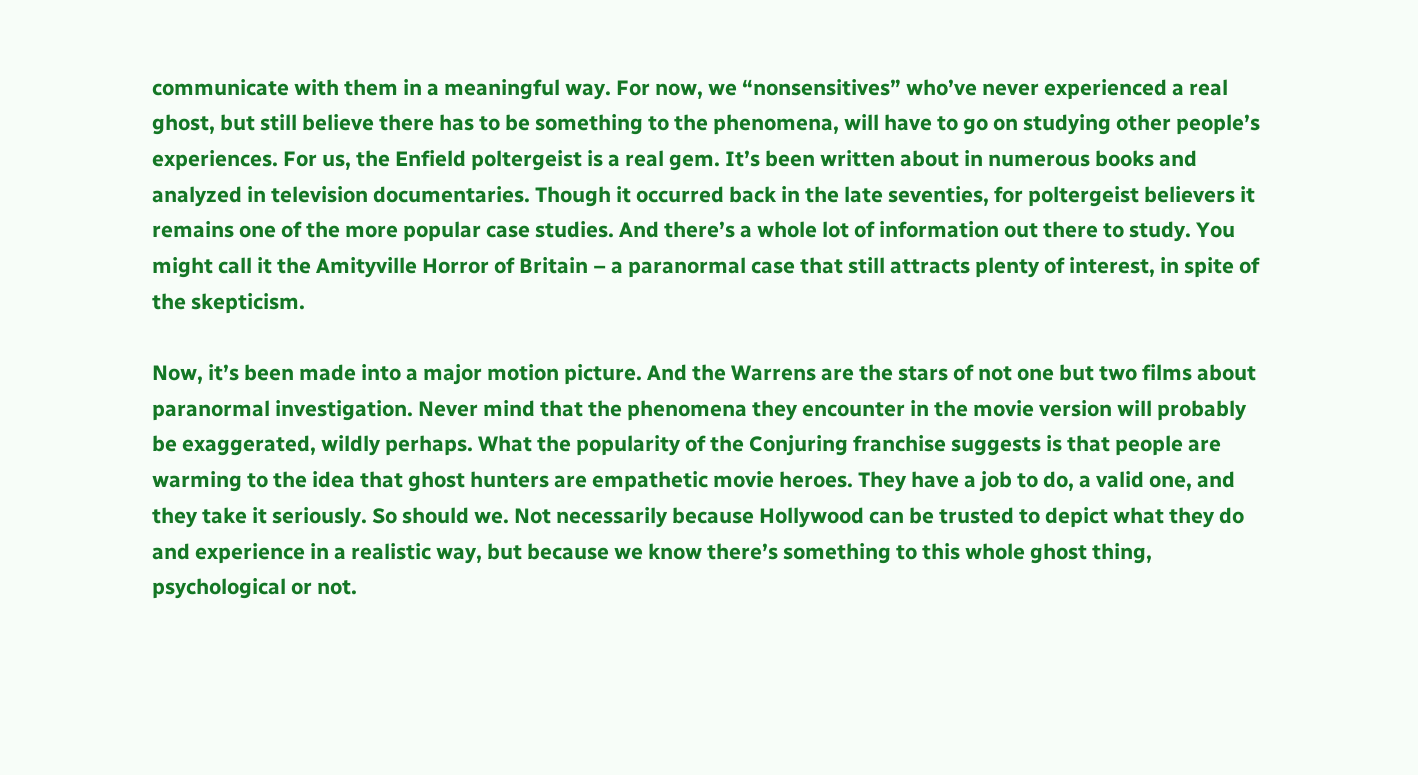communicate with them in a meaningful way. For now, we “nonsensitives” who’ve never experienced a real ghost, but still believe there has to be something to the phenomena, will have to go on studying other people’s experiences. For us, the Enfield poltergeist is a real gem. It’s been written about in numerous books and analyzed in television documentaries. Though it occurred back in the late seventies, for poltergeist believers it remains one of the more popular case studies. And there’s a whole lot of information out there to study. You might call it the Amityville Horror of Britain – a paranormal case that still attracts plenty of interest, in spite of the skepticism.

Now, it’s been made into a major motion picture. And the Warrens are the stars of not one but two films about paranormal investigation. Never mind that the phenomena they encounter in the movie version will probably be exaggerated, wildly perhaps. What the popularity of the Conjuring franchise suggests is that people are warming to the idea that ghost hunters are empathetic movie heroes. They have a job to do, a valid one, and they take it seriously. So should we. Not necessarily because Hollywood can be trusted to depict what they do and experience in a realistic way, but because we know there’s something to this whole ghost thing, psychological or not.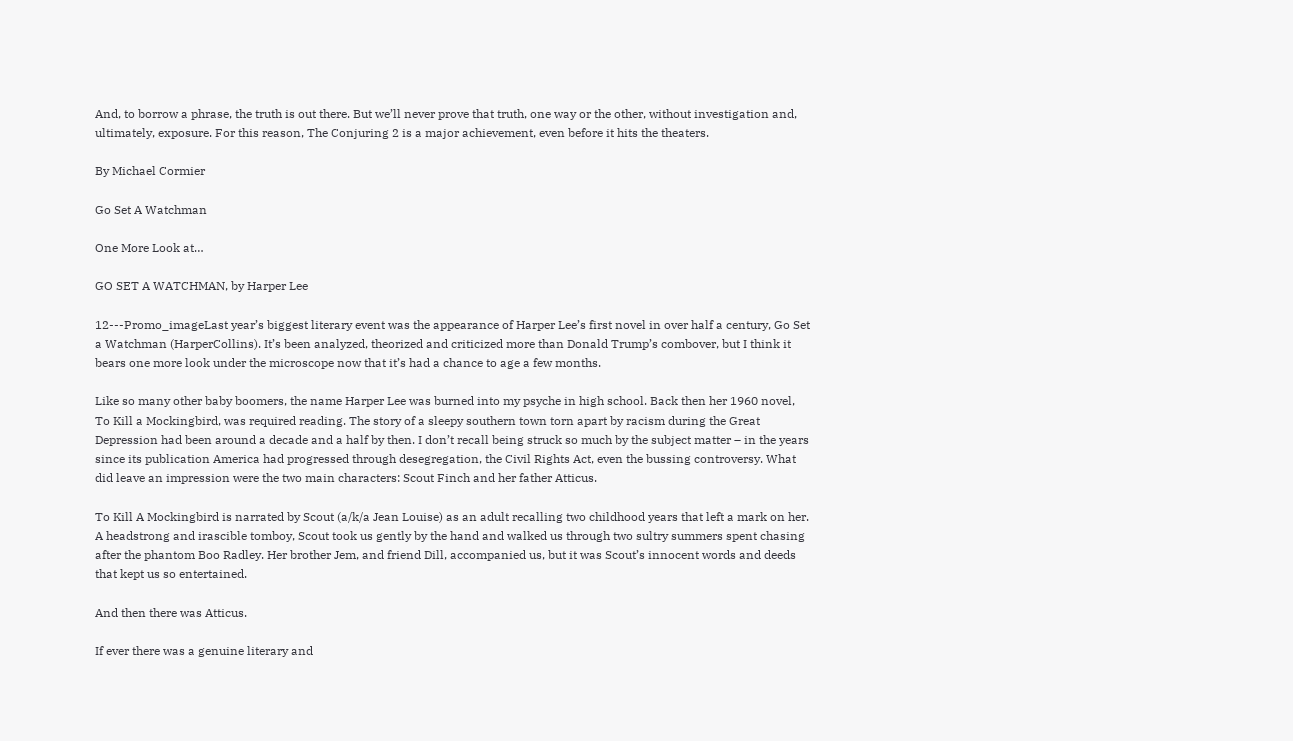And, to borrow a phrase, the truth is out there. But we’ll never prove that truth, one way or the other, without investigation and, ultimately, exposure. For this reason, The Conjuring 2 is a major achievement, even before it hits the theaters.

By Michael Cormier

Go Set A Watchman

One More Look at…

GO SET A WATCHMAN, by Harper Lee

12---Promo_imageLast year’s biggest literary event was the appearance of Harper Lee’s first novel in over half a century, Go Set a Watchman (HarperCollins). It’s been analyzed, theorized and criticized more than Donald Trump’s combover, but I think it bears one more look under the microscope now that it’s had a chance to age a few months.

Like so many other baby boomers, the name Harper Lee was burned into my psyche in high school. Back then her 1960 novel, To Kill a Mockingbird, was required reading. The story of a sleepy southern town torn apart by racism during the Great Depression had been around a decade and a half by then. I don’t recall being struck so much by the subject matter – in the years since its publication America had progressed through desegregation, the Civil Rights Act, even the bussing controversy. What did leave an impression were the two main characters: Scout Finch and her father Atticus.

To Kill A Mockingbird is narrated by Scout (a/k/a Jean Louise) as an adult recalling two childhood years that left a mark on her. A headstrong and irascible tomboy, Scout took us gently by the hand and walked us through two sultry summers spent chasing after the phantom Boo Radley. Her brother Jem, and friend Dill, accompanied us, but it was Scout’s innocent words and deeds that kept us so entertained.

And then there was Atticus.

If ever there was a genuine literary and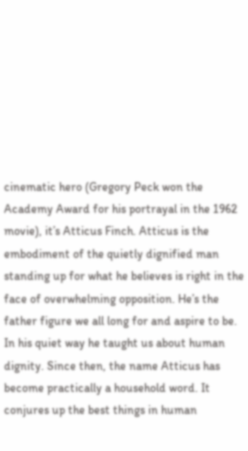cinematic hero (Gregory Peck won the Academy Award for his portrayal in the 1962 movie), it’s Atticus Finch. Atticus is the embodiment of the quietly dignified man standing up for what he believes is right in the face of overwhelming opposition. He’s the father figure we all long for and aspire to be. In his quiet way he taught us about human dignity. Since then, the name Atticus has become practically a household word. It conjures up the best things in human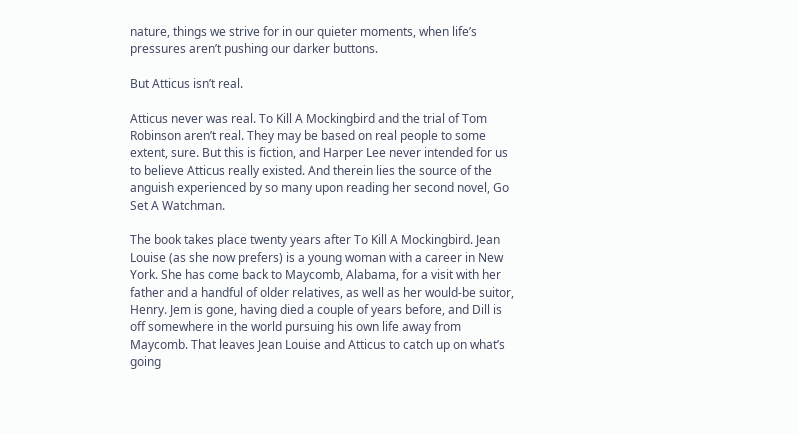nature, things we strive for in our quieter moments, when life’s pressures aren’t pushing our darker buttons.

But Atticus isn’t real.

Atticus never was real. To Kill A Mockingbird and the trial of Tom Robinson aren’t real. They may be based on real people to some extent, sure. But this is fiction, and Harper Lee never intended for us to believe Atticus really existed. And therein lies the source of the anguish experienced by so many upon reading her second novel, Go Set A Watchman.

The book takes place twenty years after To Kill A Mockingbird. Jean Louise (as she now prefers) is a young woman with a career in New York. She has come back to Maycomb, Alabama, for a visit with her father and a handful of older relatives, as well as her would-be suitor, Henry. Jem is gone, having died a couple of years before, and Dill is off somewhere in the world pursuing his own life away from Maycomb. That leaves Jean Louise and Atticus to catch up on what’s going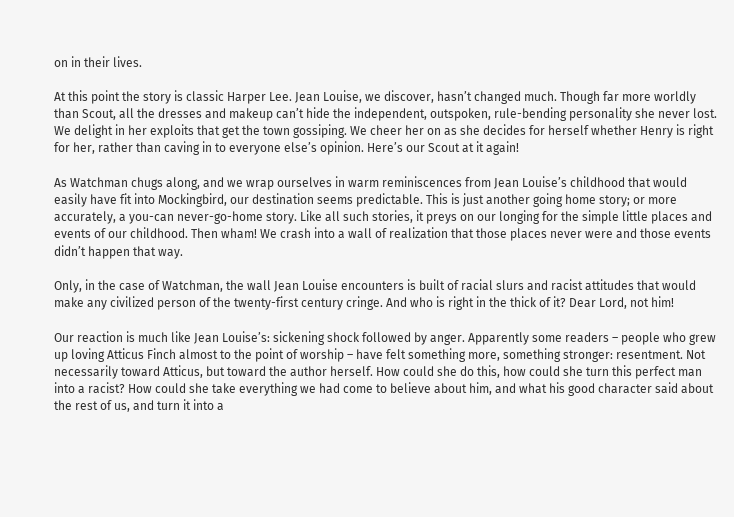on in their lives.

At this point the story is classic Harper Lee. Jean Louise, we discover, hasn’t changed much. Though far more worldly than Scout, all the dresses and makeup can’t hide the independent, outspoken, rule-bending personality she never lost. We delight in her exploits that get the town gossiping. We cheer her on as she decides for herself whether Henry is right for her, rather than caving in to everyone else’s opinion. Here’s our Scout at it again!

As Watchman chugs along, and we wrap ourselves in warm reminiscences from Jean Louise’s childhood that would easily have fit into Mockingbird, our destination seems predictable. This is just another going home story; or more accurately, a you-can never-go-home story. Like all such stories, it preys on our longing for the simple little places and events of our childhood. Then wham! We crash into a wall of realization that those places never were and those events didn’t happen that way.

Only, in the case of Watchman, the wall Jean Louise encounters is built of racial slurs and racist attitudes that would make any civilized person of the twenty-first century cringe. And who is right in the thick of it? Dear Lord, not him!

Our reaction is much like Jean Louise’s: sickening shock followed by anger. Apparently some readers – people who grew up loving Atticus Finch almost to the point of worship – have felt something more, something stronger: resentment. Not necessarily toward Atticus, but toward the author herself. How could she do this, how could she turn this perfect man into a racist? How could she take everything we had come to believe about him, and what his good character said about the rest of us, and turn it into a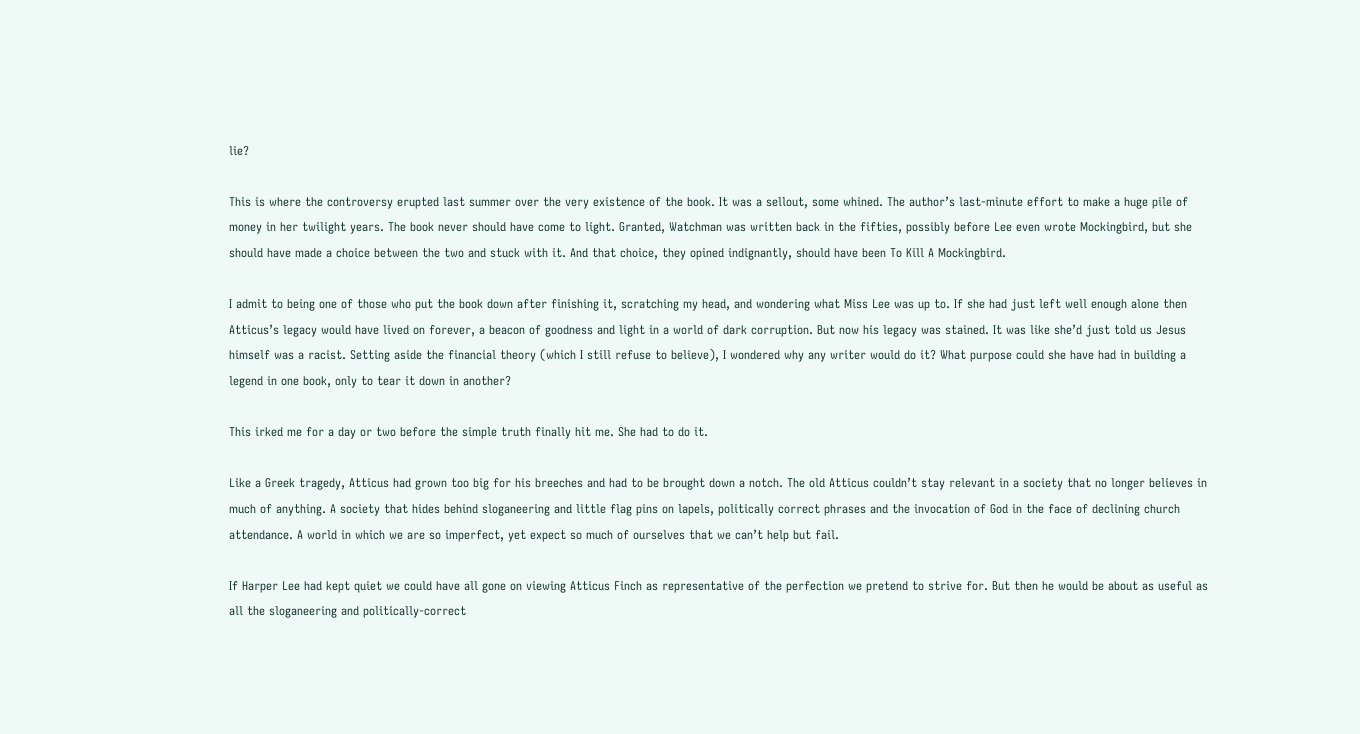lie?

This is where the controversy erupted last summer over the very existence of the book. It was a sellout, some whined. The author’s last-minute effort to make a huge pile of money in her twilight years. The book never should have come to light. Granted, Watchman was written back in the fifties, possibly before Lee even wrote Mockingbird, but she should have made a choice between the two and stuck with it. And that choice, they opined indignantly, should have been To Kill A Mockingbird.

I admit to being one of those who put the book down after finishing it, scratching my head, and wondering what Miss Lee was up to. If she had just left well enough alone then Atticus’s legacy would have lived on forever, a beacon of goodness and light in a world of dark corruption. But now his legacy was stained. It was like she’d just told us Jesus himself was a racist. Setting aside the financial theory (which I still refuse to believe), I wondered why any writer would do it? What purpose could she have had in building a legend in one book, only to tear it down in another?

This irked me for a day or two before the simple truth finally hit me. She had to do it.

Like a Greek tragedy, Atticus had grown too big for his breeches and had to be brought down a notch. The old Atticus couldn’t stay relevant in a society that no longer believes in much of anything. A society that hides behind sloganeering and little flag pins on lapels, politically correct phrases and the invocation of God in the face of declining church attendance. A world in which we are so imperfect, yet expect so much of ourselves that we can’t help but fail.

If Harper Lee had kept quiet we could have all gone on viewing Atticus Finch as representative of the perfection we pretend to strive for. But then he would be about as useful as all the sloganeering and politically-correct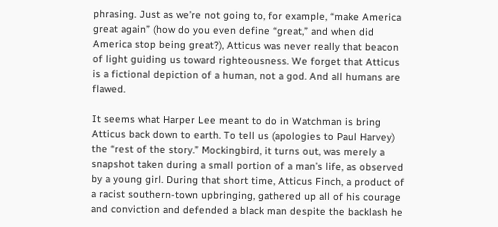phrasing. Just as we’re not going to, for example, “make America great again” (how do you even define “great,” and when did America stop being great?), Atticus was never really that beacon of light guiding us toward righteousness. We forget that Atticus is a fictional depiction of a human, not a god. And all humans are flawed.

It seems what Harper Lee meant to do in Watchman is bring Atticus back down to earth. To tell us (apologies to Paul Harvey) the “rest of the story.” Mockingbird, it turns out, was merely a snapshot taken during a small portion of a man’s life, as observed by a young girl. During that short time, Atticus Finch, a product of a racist southern-town upbringing, gathered up all of his courage and conviction and defended a black man despite the backlash he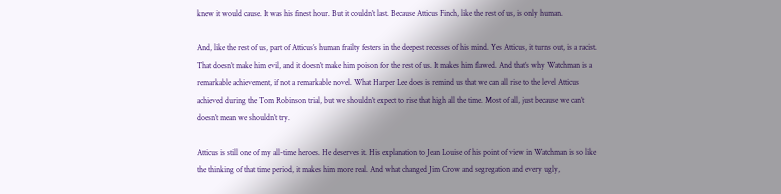knew it would cause. It was his finest hour. But it couldn’t last. Because Atticus Finch, like the rest of us, is only human.

And, like the rest of us, part of Atticus’s human frailty festers in the deepest recesses of his mind. Yes Atticus, it turns out, is a racist. That doesn’t make him evil, and it doesn’t make him poison for the rest of us. It makes him flawed. And that’s why Watchman is a remarkable achievement, if not a remarkable novel. What Harper Lee does is remind us that we can all rise to the level Atticus achieved during the Tom Robinson trial, but we shouldn’t expect to rise that high all the time. Most of all, just because we can’t doesn’t mean we shouldn’t try.

Atticus is still one of my all-time heroes. He deserves it. His explanation to Jean Louise of his point of view in Watchman is so like the thinking of that time period, it makes him more real. And what changed Jim Crow and segregation and every ugly,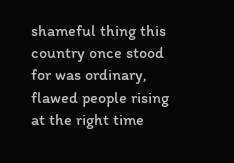shameful thing this country once stood for was ordinary, flawed people rising at the right time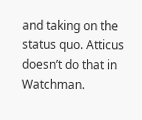and taking on the status quo. Atticus doesn’t do that in Watchman.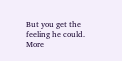But you get the feeling he could. More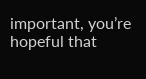important, you’re hopeful that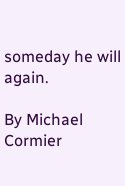someday he will again.

By Michael Cormier